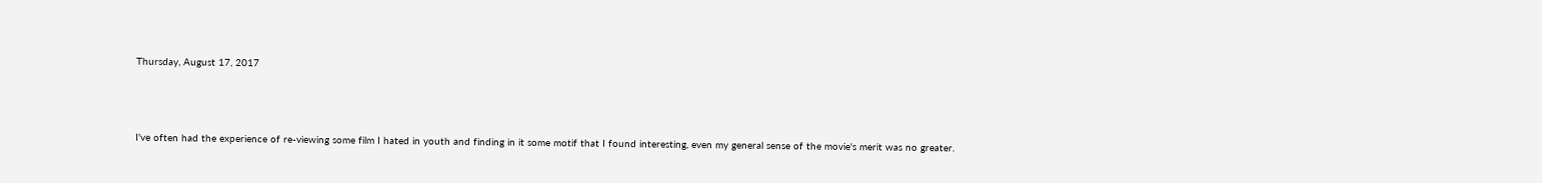Thursday, August 17, 2017



I've often had the experience of re-viewing some film I hated in youth and finding in it some motif that I found interesting, even my general sense of the movie's merit was no greater.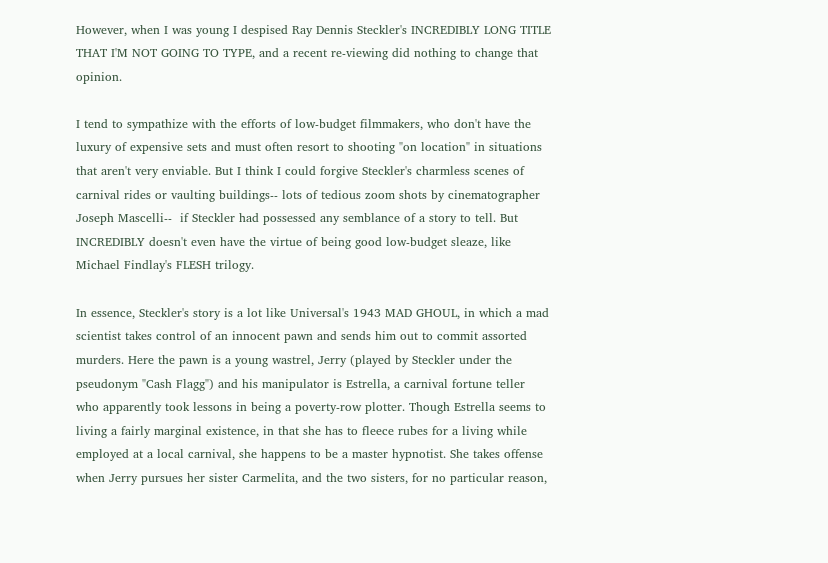However, when I was young I despised Ray Dennis Steckler's INCREDIBLY LONG TITLE THAT I'M NOT GOING TO TYPE, and a recent re-viewing did nothing to change that opinion.

I tend to sympathize with the efforts of low-budget filmmakers, who don't have the luxury of expensive sets and must often resort to shooting "on location" in situations that aren't very enviable. But I think I could forgive Steckler's charmless scenes of carnival rides or vaulting buildings-- lots of tedious zoom shots by cinematographer Joseph Mascelli--  if Steckler had possessed any semblance of a story to tell. But INCREDIBLY doesn't even have the virtue of being good low-budget sleaze, like Michael Findlay's FLESH trilogy.

In essence, Steckler's story is a lot like Universal's 1943 MAD GHOUL, in which a mad scientist takes control of an innocent pawn and sends him out to commit assorted murders. Here the pawn is a young wastrel, Jerry (played by Steckler under the pseudonym "Cash Flagg") and his manipulator is Estrella, a carnival fortune teller who apparently took lessons in being a poverty-row plotter. Though Estrella seems to living a fairly marginal existence, in that she has to fleece rubes for a living while employed at a local carnival, she happens to be a master hypnotist. She takes offense when Jerry pursues her sister Carmelita, and the two sisters, for no particular reason,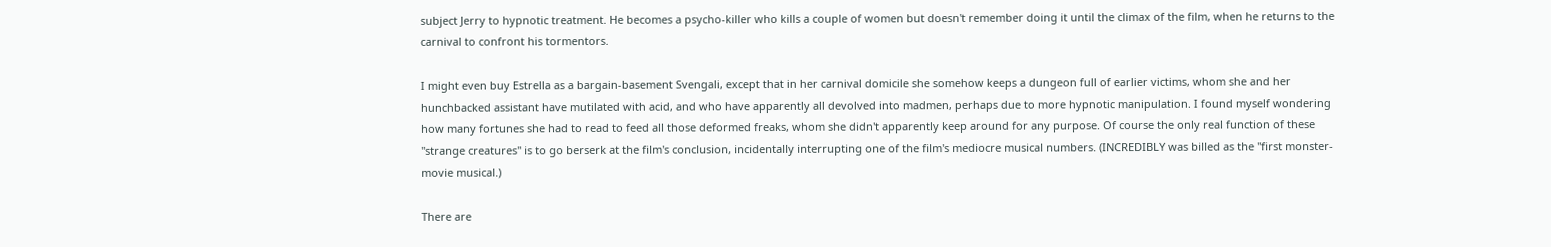subject Jerry to hypnotic treatment. He becomes a psycho-killer who kills a couple of women but doesn't remember doing it until the climax of the film, when he returns to the carnival to confront his tormentors.

I might even buy Estrella as a bargain-basement Svengali, except that in her carnival domicile she somehow keeps a dungeon full of earlier victims, whom she and her hunchbacked assistant have mutilated with acid, and who have apparently all devolved into madmen, perhaps due to more hypnotic manipulation. I found myself wondering how many fortunes she had to read to feed all those deformed freaks, whom she didn't apparently keep around for any purpose. Of course the only real function of these "strange creatures" is to go berserk at the film's conclusion, incidentally interrupting one of the film's mediocre musical numbers. (INCREDIBLY was billed as the "first monster-movie musical.)

There are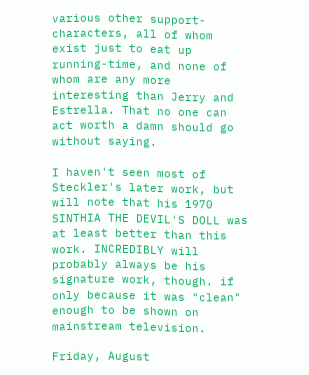various other support-characters, all of whom exist just to eat up running-time, and none of whom are any more interesting than Jerry and Estrella. That no one can act worth a damn should go without saying.

I haven't seen most of Steckler's later work, but will note that his 1970 SINTHIA THE DEVIL'S DOLL was at least better than this work. INCREDIBLY will probably always be his signature work, though. if only because it was "clean" enough to be shown on mainstream television.

Friday, August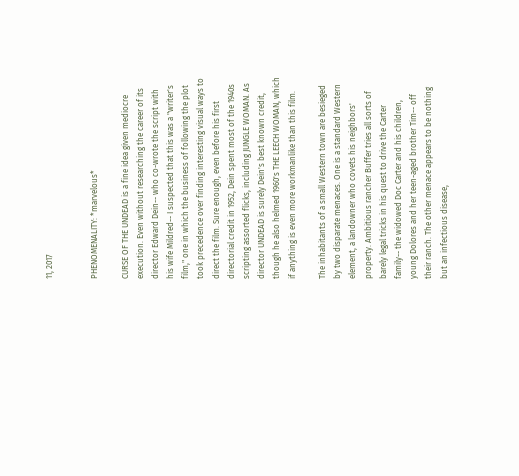11, 2017


PHENOMENALITY: *marvelous*

CURSE OF THE UNDEAD is a fine idea given mediocre execution. Even without researching the career of its director Edward Dein-- who co-wrote the script with his wife Mildred-- I suspected that this was a "writer's film," one in which the business of following the plot took precedence over finding interesting visual ways to direct the film. Sure enough, even before his first directorial credit in 1952, Dein spent most of the 1940s scripting assorted flicks, including JUNGLE WOMAN. As director UNDEAD is surely Dein's best known credit, though he also helmed 1960's THE LEECH WOMAN, which if anything is even more workmanlike than this film.

The inhabitants of a small Western town are besieged by two disparate menaces. One is a standard Western element, a landowner who covets his neighbors' property. Ambitious rancher Buffer tries all sorts of barely legal tricks in his quest to drive the Carter family-- the widowed Doc Carter and his children, young Dolores and her teen-aged brother Tim-- off their ranch. The other menace appears to be nothing but an infectious disease,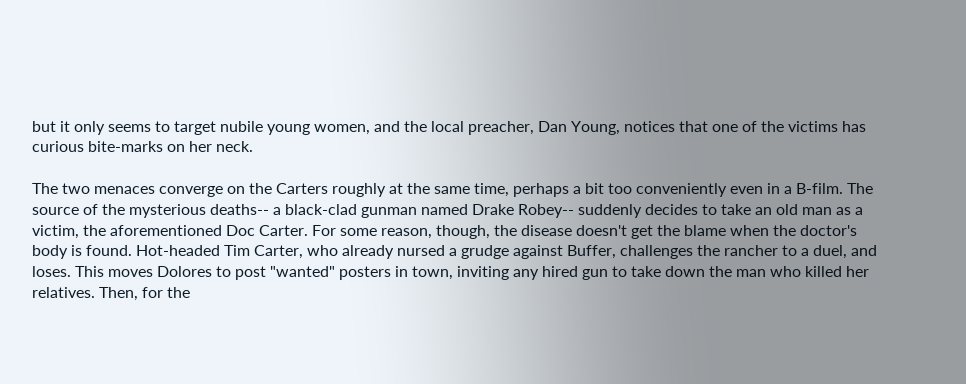but it only seems to target nubile young women, and the local preacher, Dan Young, notices that one of the victims has curious bite-marks on her neck.

The two menaces converge on the Carters roughly at the same time, perhaps a bit too conveniently even in a B-film. The source of the mysterious deaths-- a black-clad gunman named Drake Robey-- suddenly decides to take an old man as a victim, the aforementioned Doc Carter. For some reason, though, the disease doesn't get the blame when the doctor's body is found. Hot-headed Tim Carter, who already nursed a grudge against Buffer, challenges the rancher to a duel, and loses. This moves Dolores to post "wanted" posters in town, inviting any hired gun to take down the man who killed her relatives. Then, for the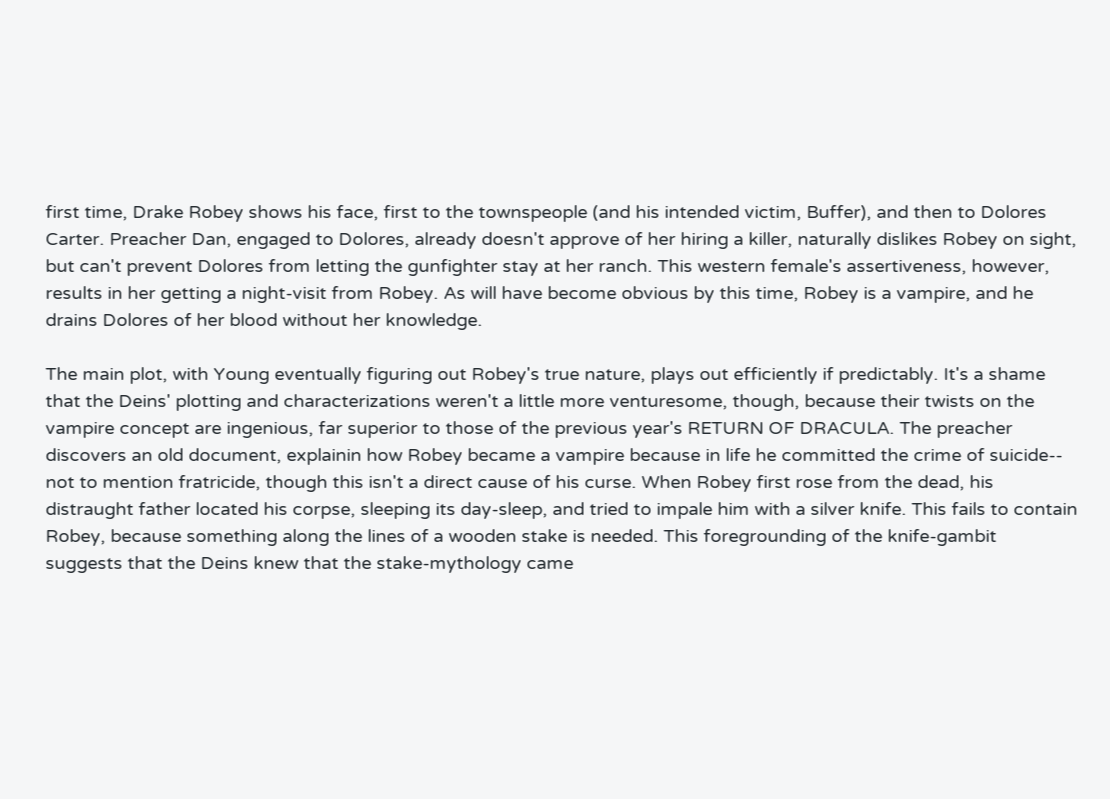first time, Drake Robey shows his face, first to the townspeople (and his intended victim, Buffer), and then to Dolores Carter. Preacher Dan, engaged to Dolores, already doesn't approve of her hiring a killer, naturally dislikes Robey on sight, but can't prevent Dolores from letting the gunfighter stay at her ranch. This western female's assertiveness, however, results in her getting a night-visit from Robey. As will have become obvious by this time, Robey is a vampire, and he drains Dolores of her blood without her knowledge.

The main plot, with Young eventually figuring out Robey's true nature, plays out efficiently if predictably. It's a shame that the Deins' plotting and characterizations weren't a little more venturesome, though, because their twists on the vampire concept are ingenious, far superior to those of the previous year's RETURN OF DRACULA. The preacher discovers an old document, explainin how Robey became a vampire because in life he committed the crime of suicide-- not to mention fratricide, though this isn't a direct cause of his curse. When Robey first rose from the dead, his distraught father located his corpse, sleeping its day-sleep, and tried to impale him with a silver knife. This fails to contain Robey, because something along the lines of a wooden stake is needed. This foregrounding of the knife-gambit suggests that the Deins knew that the stake-mythology came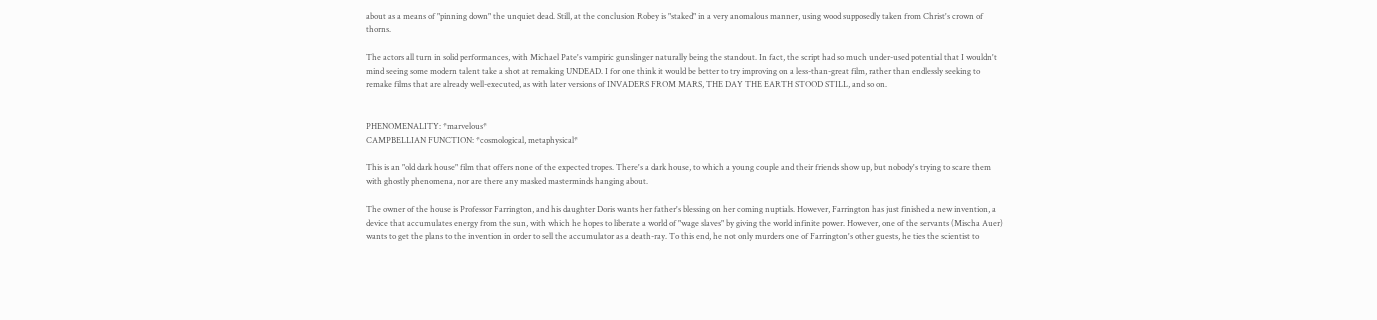about as a means of "pinning down" the unquiet dead. Still, at the conclusion Robey is "staked" in a very anomalous manner, using wood supposedly taken from Christ's crown of thorns.

The actors all turn in solid performances, with Michael Pate's vampiric gunslinger naturally being the standout. In fact, the script had so much under-used potential that I wouldn't mind seeing some modern talent take a shot at remaking UNDEAD. I for one think it would be better to try improving on a less-than-great film, rather than endlessly seeking to remake films that are already well-executed, as with later versions of INVADERS FROM MARS, THE DAY THE EARTH STOOD STILL, and so on.


PHENOMENALITY: *marvelous*
CAMPBELLIAN FUNCTION: *cosmological, metaphysical*

This is an "old dark house" film that offers none of the expected tropes. There's a dark house, to which a young couple and their friends show up, but nobody's trying to scare them with ghostly phenomena, nor are there any masked masterminds hanging about.

The owner of the house is Professor Farrington, and his daughter Doris wants her father's blessing on her coming nuptials. However, Farrington has just finished a new invention, a device that accumulates energy from the sun, with which he hopes to liberate a world of "wage slaves" by giving the world infinite power. However, one of the servants (Mischa Auer) wants to get the plans to the invention in order to sell the accumulator as a death-ray. To this end, he not only murders one of Farrington's other guests, he ties the scientist to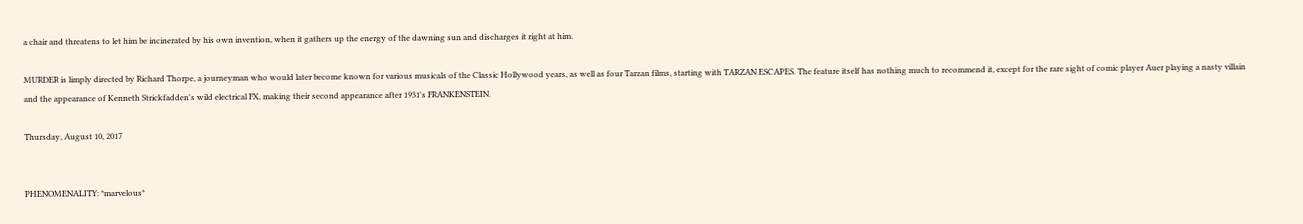a chair and threatens to let him be incinerated by his own invention, when it gathers up the energy of the dawning sun and discharges it right at him.

MURDER is limply directed by Richard Thorpe, a journeyman who would later become known for various musicals of the Classic Hollywood years, as well as four Tarzan films, starting with TARZAN ESCAPES. The feature itself has nothing much to recommend it, except for the rare sight of comic player Auer playing a nasty villain and the appearance of Kenneth Strickfadden's wild electrical FX, making their second appearance after 1931's FRANKENSTEIN.

Thursday, August 10, 2017


PHENOMENALITY: *marvelous*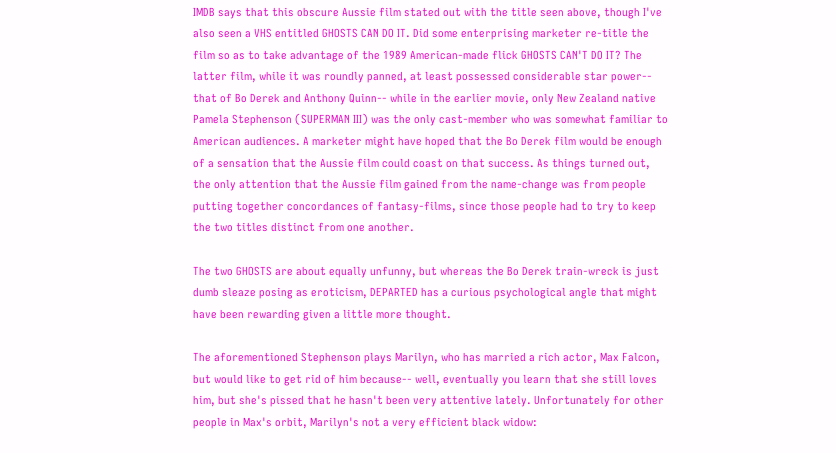IMDB says that this obscure Aussie film stated out with the title seen above, though I've also seen a VHS entitled GHOSTS CAN DO IT. Did some enterprising marketer re-title the film so as to take advantage of the 1989 American-made flick GHOSTS CAN'T DO IT? The latter film, while it was roundly panned, at least possessed considerable star power-- that of Bo Derek and Anthony Quinn-- while in the earlier movie, only New Zealand native Pamela Stephenson (SUPERMAN III) was the only cast-member who was somewhat familiar to American audiences. A marketer might have hoped that the Bo Derek film would be enough of a sensation that the Aussie film could coast on that success. As things turned out, the only attention that the Aussie film gained from the name-change was from people putting together concordances of fantasy-films, since those people had to try to keep the two titles distinct from one another.

The two GHOSTS are about equally unfunny, but whereas the Bo Derek train-wreck is just dumb sleaze posing as eroticism, DEPARTED has a curious psychological angle that might have been rewarding given a little more thought.

The aforementioned Stephenson plays Marilyn, who has married a rich actor, Max Falcon, but would like to get rid of him because-- well, eventually you learn that she still loves him, but she's pissed that he hasn't been very attentive lately. Unfortunately for other people in Max's orbit, Marilyn's not a very efficient black widow: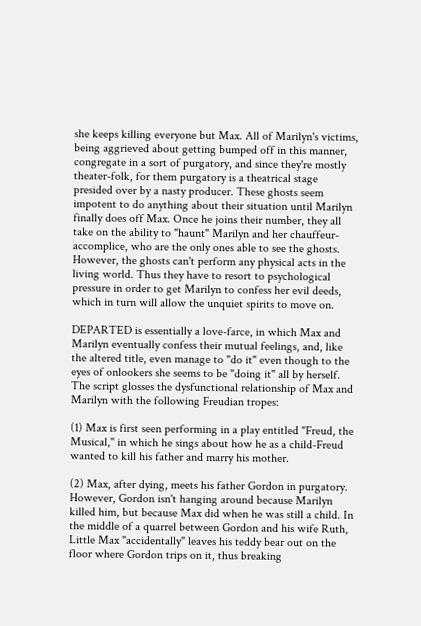she keeps killing everyone but Max. All of Marilyn's victims, being aggrieved about getting bumped off in this manner, congregate in a sort of purgatory, and since they're mostly theater-folk, for them purgatory is a theatrical stage presided over by a nasty producer. These ghosts seem impotent to do anything about their situation until Marilyn finally does off Max. Once he joins their number, they all take on the ability to "haunt" Marilyn and her chauffeur-accomplice, who are the only ones able to see the ghosts. However, the ghosts can't perform any physical acts in the living world. Thus they have to resort to psychological pressure in order to get Marilyn to confess her evil deeds, which in turn will allow the unquiet spirits to move on.

DEPARTED is essentially a love-farce, in which Max and Marilyn eventually confess their mutual feelings, and, like the altered title, even manage to "do it" even though to the eyes of onlookers she seems to be "doing it" all by herself. The script glosses the dysfunctional relationship of Max and Marilyn with the following Freudian tropes:

(1) Max is first seen performing in a play entitled "Freud, the Musical," in which he sings about how he as a child-Freud wanted to kill his father and marry his mother.

(2) Max, after dying, meets his father Gordon in purgatory. However, Gordon isn't hanging around because Marilyn killed him, but because Max did when he was still a child. In the middle of a quarrel between Gordon and his wife Ruth, Little Max "accidentally" leaves his teddy bear out on the floor where Gordon trips on it, thus breaking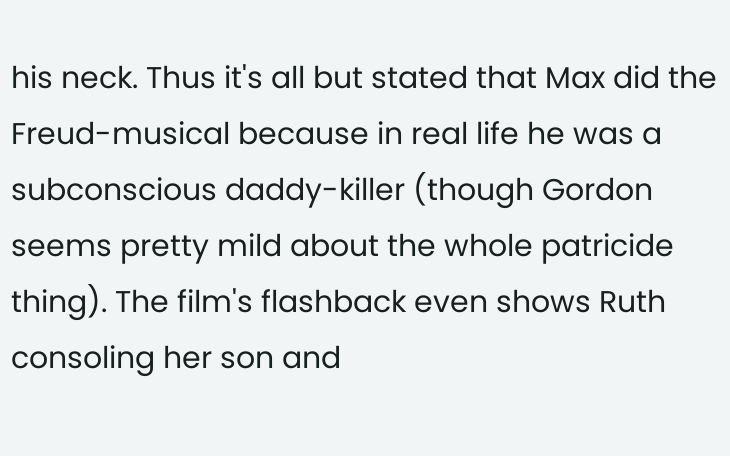his neck. Thus it's all but stated that Max did the Freud-musical because in real life he was a subconscious daddy-killer (though Gordon seems pretty mild about the whole patricide thing). The film's flashback even shows Ruth consoling her son and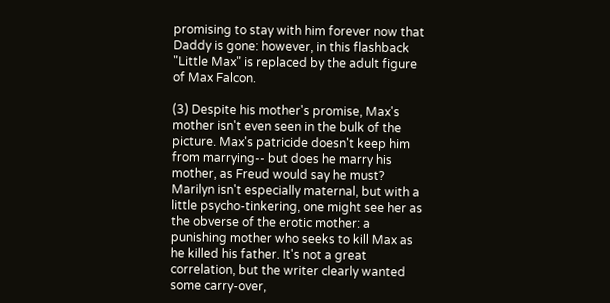promising to stay with him forever now that Daddy is gone: however, in this flashback "Little Max" is replaced by the adult figure of Max Falcon.

(3) Despite his mother's promise, Max's mother isn't even seen in the bulk of the picture. Max's patricide doesn't keep him from marrying-- but does he marry his mother, as Freud would say he must? Marilyn isn't especially maternal, but with a little psycho-tinkering, one might see her as the obverse of the erotic mother: a punishing mother who seeks to kill Max as he killed his father. It's not a great correlation, but the writer clearly wanted some carry-over,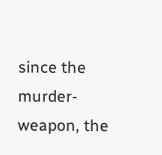since the murder-weapon, the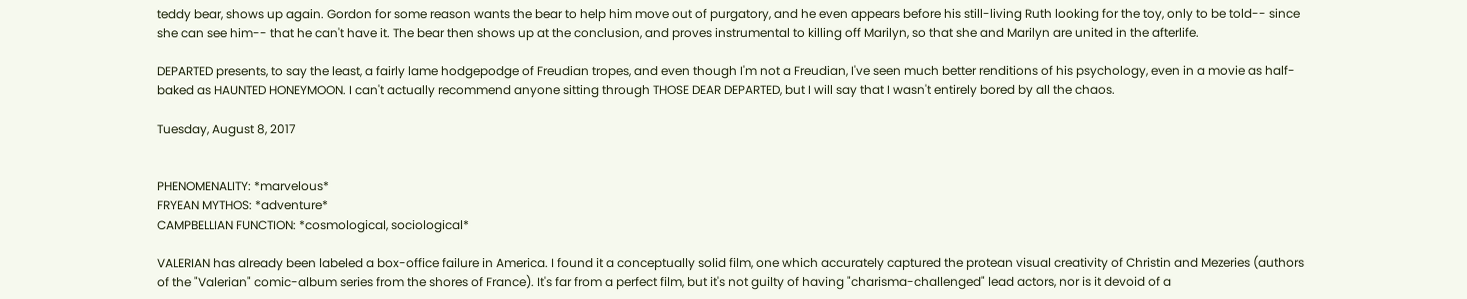teddy bear, shows up again. Gordon for some reason wants the bear to help him move out of purgatory, and he even appears before his still-living Ruth looking for the toy, only to be told-- since she can see him-- that he can't have it. The bear then shows up at the conclusion, and proves instrumental to killing off Marilyn, so that she and Marilyn are united in the afterlife.

DEPARTED presents, to say the least, a fairly lame hodgepodge of Freudian tropes, and even though I'm not a Freudian, I've seen much better renditions of his psychology, even in a movie as half-baked as HAUNTED HONEYMOON. I can't actually recommend anyone sitting through THOSE DEAR DEPARTED, but I will say that I wasn't entirely bored by all the chaos.

Tuesday, August 8, 2017


PHENOMENALITY: *marvelous*
FRYEAN MYTHOS: *adventure*
CAMPBELLIAN FUNCTION: *cosmological, sociological*

VALERIAN has already been labeled a box-office failure in America. I found it a conceptually solid film, one which accurately captured the protean visual creativity of Christin and Mezeries (authors of the "Valerian" comic-album series from the shores of France). It's far from a perfect film, but it's not guilty of having "charisma-challenged" lead actors, nor is it devoid of a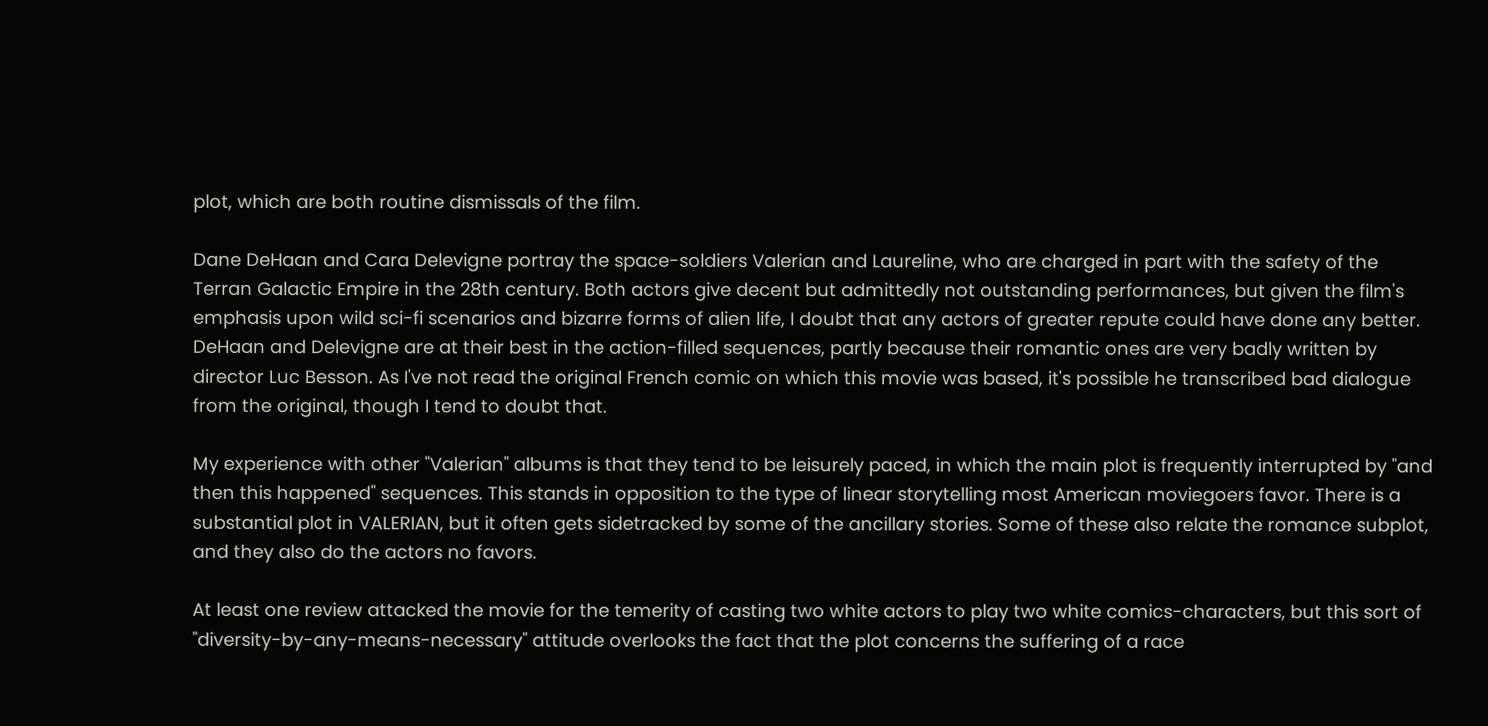plot, which are both routine dismissals of the film.

Dane DeHaan and Cara Delevigne portray the space-soldiers Valerian and Laureline, who are charged in part with the safety of the Terran Galactic Empire in the 28th century. Both actors give decent but admittedly not outstanding performances, but given the film's emphasis upon wild sci-fi scenarios and bizarre forms of alien life, I doubt that any actors of greater repute could have done any better. DeHaan and Delevigne are at their best in the action-filled sequences, partly because their romantic ones are very badly written by director Luc Besson. As I've not read the original French comic on which this movie was based, it's possible he transcribed bad dialogue from the original, though I tend to doubt that.

My experience with other "Valerian" albums is that they tend to be leisurely paced, in which the main plot is frequently interrupted by "and then this happened" sequences. This stands in opposition to the type of linear storytelling most American moviegoers favor. There is a substantial plot in VALERIAN, but it often gets sidetracked by some of the ancillary stories. Some of these also relate the romance subplot, and they also do the actors no favors.

At least one review attacked the movie for the temerity of casting two white actors to play two white comics-characters, but this sort of "diversity-by-any-means-necessary" attitude overlooks the fact that the plot concerns the suffering of a race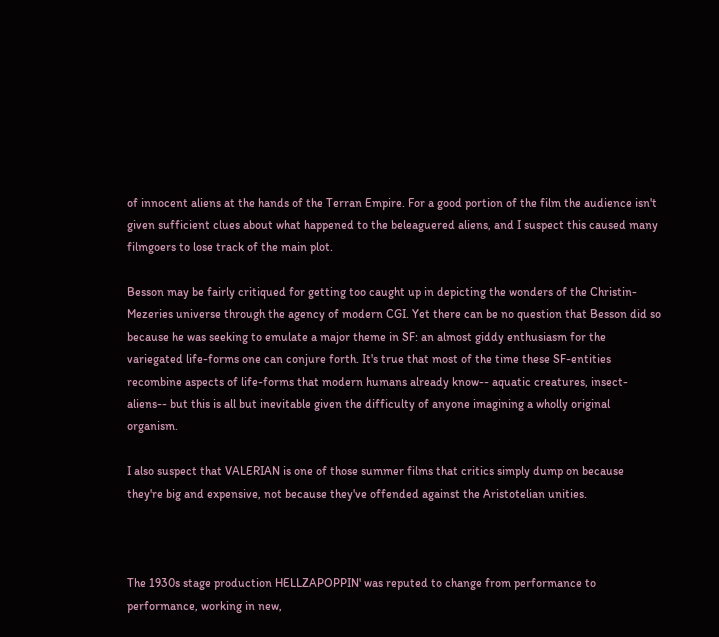of innocent aliens at the hands of the Terran Empire. For a good portion of the film the audience isn't given sufficient clues about what happened to the beleaguered aliens, and I suspect this caused many filmgoers to lose track of the main plot.

Besson may be fairly critiqued for getting too caught up in depicting the wonders of the Christin-Mezeries universe through the agency of modern CGI. Yet there can be no question that Besson did so because he was seeking to emulate a major theme in SF: an almost giddy enthusiasm for the variegated life-forms one can conjure forth. It's true that most of the time these SF-entities recombine aspects of life-forms that modern humans already know-- aquatic creatures, insect-aliens-- but this is all but inevitable given the difficulty of anyone imagining a wholly original organism.

I also suspect that VALERIAN is one of those summer films that critics simply dump on because they're big and expensive, not because they've offended against the Aristotelian unities.



The 1930s stage production HELLZAPOPPIN' was reputed to change from performance to performance, working in new,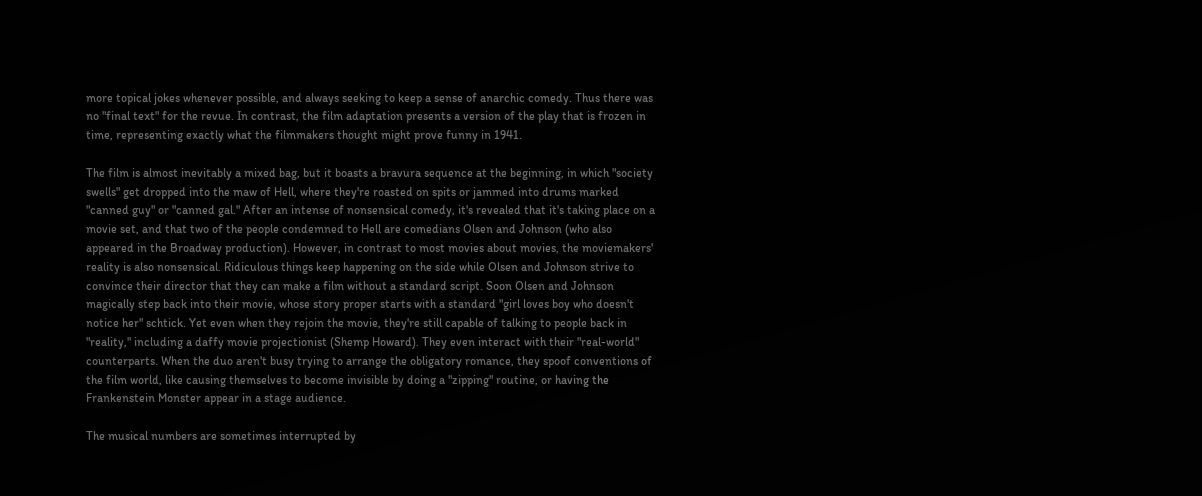more topical jokes whenever possible, and always seeking to keep a sense of anarchic comedy. Thus there was no "final text" for the revue. In contrast, the film adaptation presents a version of the play that is frozen in time, representing exactly what the filmmakers thought might prove funny in 1941.

The film is almost inevitably a mixed bag, but it boasts a bravura sequence at the beginning, in which "society swells" get dropped into the maw of Hell, where they're roasted on spits or jammed into drums marked "canned guy" or "canned gal." After an intense of nonsensical comedy, it's revealed that it's taking place on a movie set, and that two of the people condemned to Hell are comedians Olsen and Johnson (who also appeared in the Broadway production). However, in contrast to most movies about movies, the moviemakers' reality is also nonsensical. Ridiculous things keep happening on the side while Olsen and Johnson strive to convince their director that they can make a film without a standard script. Soon Olsen and Johnson magically step back into their movie, whose story proper starts with a standard "girl loves boy who doesn't notice her" schtick. Yet even when they rejoin the movie, they're still capable of talking to people back in "reality," including a daffy movie projectionist (Shemp Howard). They even interact with their "real-world" counterparts. When the duo aren't busy trying to arrange the obligatory romance, they spoof conventions of the film world, like causing themselves to become invisible by doing a "zipping" routine, or having the Frankenstein Monster appear in a stage audience.

The musical numbers are sometimes interrupted by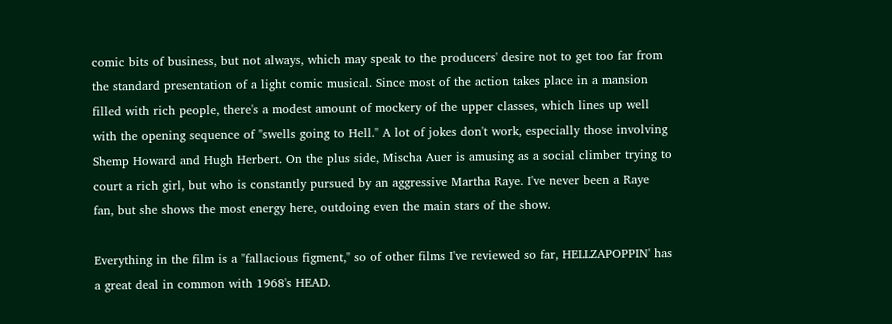comic bits of business, but not always, which may speak to the producers' desire not to get too far from the standard presentation of a light comic musical. Since most of the action takes place in a mansion filled with rich people, there's a modest amount of mockery of the upper classes, which lines up well with the opening sequence of "swells going to Hell." A lot of jokes don't work, especially those involving Shemp Howard and Hugh Herbert. On the plus side, Mischa Auer is amusing as a social climber trying to court a rich girl, but who is constantly pursued by an aggressive Martha Raye. I've never been a Raye fan, but she shows the most energy here, outdoing even the main stars of the show.

Everything in the film is a "fallacious figment," so of other films I've reviewed so far, HELLZAPOPPIN' has a great deal in common with 1968's HEAD.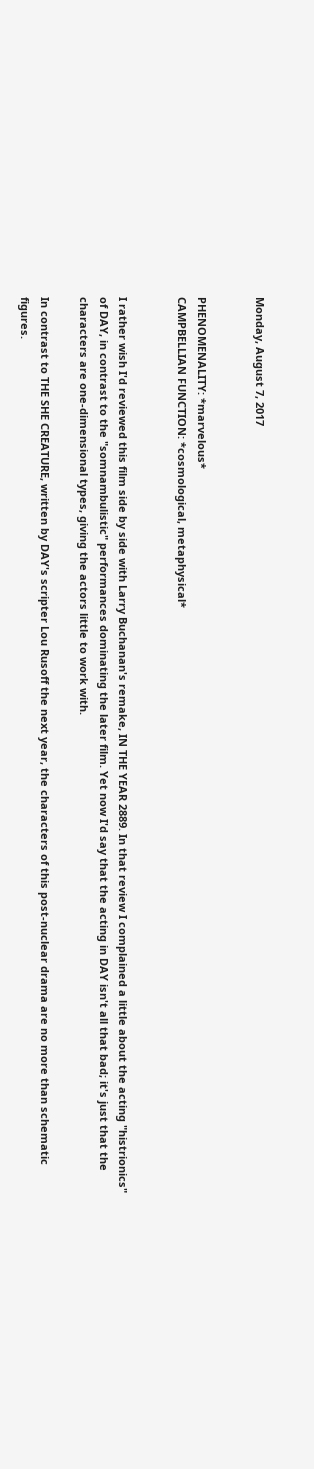Monday, August 7, 2017


PHENOMENALITY: *marvelous*
CAMPBELLIAN FUNCTION: *cosmological, metaphysical*


I rather wish I'd reviewed this film side by side with Larry Buchanan's remake, IN THE YEAR 2889. In that review I complained a little about the acting "histrionics" of DAY, in contrast to the "somnambulistic" performances dominating the later film. Yet now I'd say that the acting in DAY isn't all that bad; it's just that the characters are one-dimensional types, giving the actors little to work with.

In contrast to THE SHE CREATURE, written by DAY's scripter Lou Rusoff the next year, the characters of this post-nuclear drama are no more than schematic figures.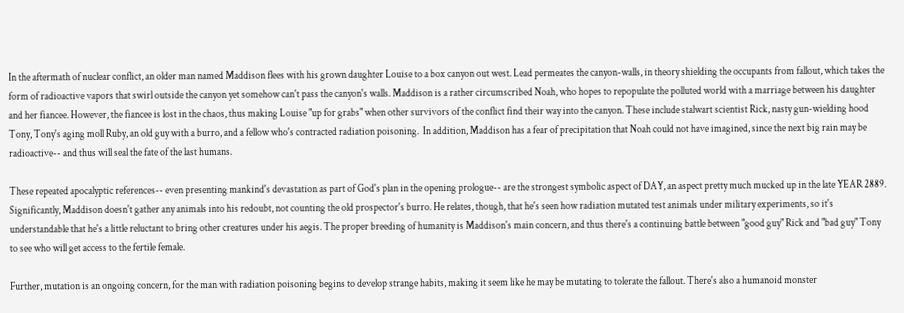In the aftermath of nuclear conflict, an older man named Maddison flees with his grown daughter Louise to a box canyon out west. Lead permeates the canyon-walls, in theory shielding the occupants from fallout, which takes the form of radioactive vapors that swirl outside the canyon yet somehow can't pass the canyon's walls. Maddison is a rather circumscribed Noah, who hopes to repopulate the polluted world with a marriage between his daughter and her fiancee. However, the fiancee is lost in the chaos, thus making Louise "up for grabs" when other survivors of the conflict find their way into the canyon. These include stalwart scientist Rick, nasty gun-wielding hood Tony, Tony's aging moll Ruby, an old guy with a burro, and a fellow who's contracted radiation poisoning.  In addition, Maddison has a fear of precipitation that Noah could not have imagined, since the next big rain may be radioactive-- and thus will seal the fate of the last humans.

These repeated apocalyptic references-- even presenting mankind's devastation as part of God's plan in the opening prologue-- are the strongest symbolic aspect of DAY, an aspect pretty much mucked up in the late YEAR 2889. Significantly, Maddison doesn't gather any animals into his redoubt, not counting the old prospector's burro. He relates, though, that he's seen how radiation mutated test animals under military experiments, so it's understandable that he's a little reluctant to bring other creatures under his aegis. The proper breeding of humanity is Maddison's main concern, and thus there's a continuing battle between "good guy" Rick and "bad guy" Tony to see who will get access to the fertile female.

Further, mutation is an ongoing concern, for the man with radiation poisoning begins to develop strange habits, making it seem like he may be mutating to tolerate the fallout. There's also a humanoid monster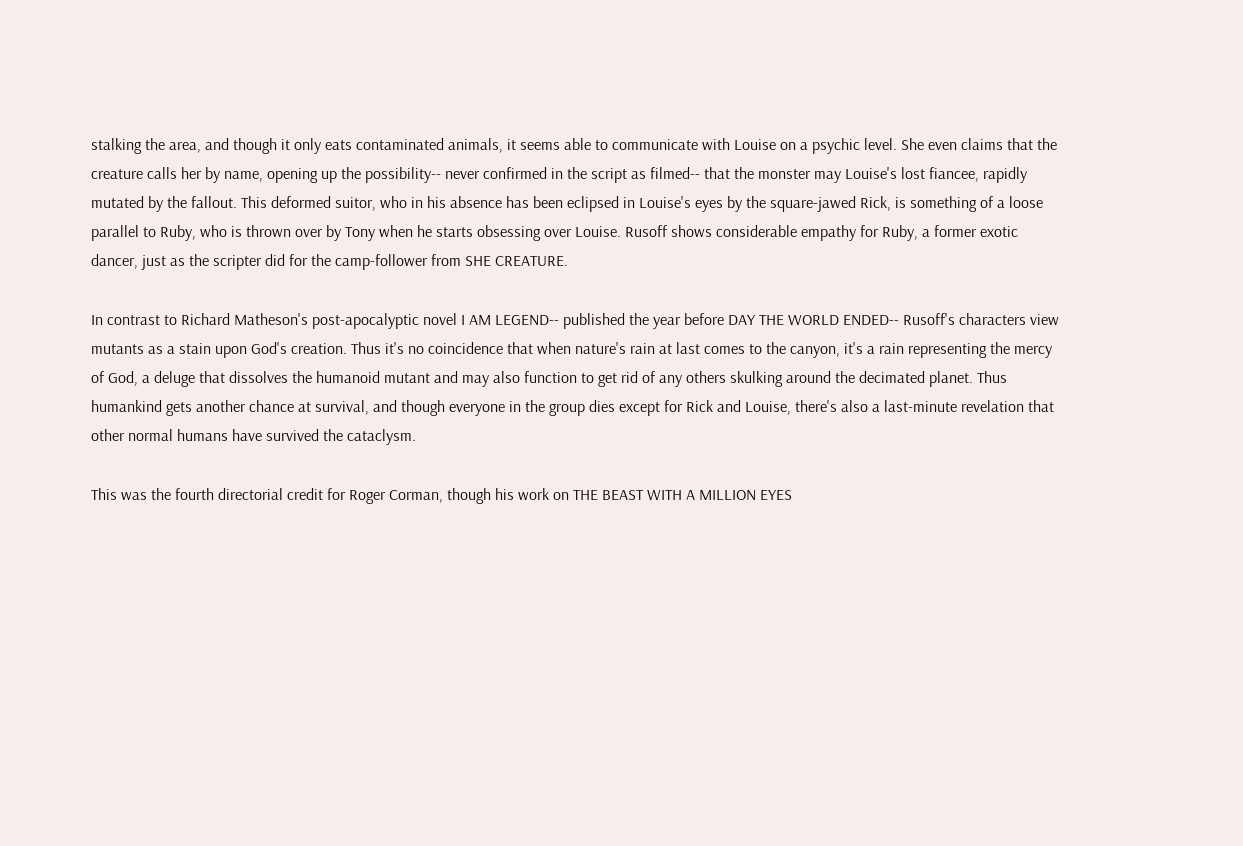stalking the area, and though it only eats contaminated animals, it seems able to communicate with Louise on a psychic level. She even claims that the creature calls her by name, opening up the possibility-- never confirmed in the script as filmed-- that the monster may Louise's lost fiancee, rapidly mutated by the fallout. This deformed suitor, who in his absence has been eclipsed in Louise's eyes by the square-jawed Rick, is something of a loose parallel to Ruby, who is thrown over by Tony when he starts obsessing over Louise. Rusoff shows considerable empathy for Ruby, a former exotic dancer, just as the scripter did for the camp-follower from SHE CREATURE.

In contrast to Richard Matheson's post-apocalyptic novel I AM LEGEND-- published the year before DAY THE WORLD ENDED-- Rusoff's characters view mutants as a stain upon God's creation. Thus it's no coincidence that when nature's rain at last comes to the canyon, it's a rain representing the mercy of God, a deluge that dissolves the humanoid mutant and may also function to get rid of any others skulking around the decimated planet. Thus humankind gets another chance at survival, and though everyone in the group dies except for Rick and Louise, there's also a last-minute revelation that other normal humans have survived the cataclysm.

This was the fourth directorial credit for Roger Corman, though his work on THE BEAST WITH A MILLION EYES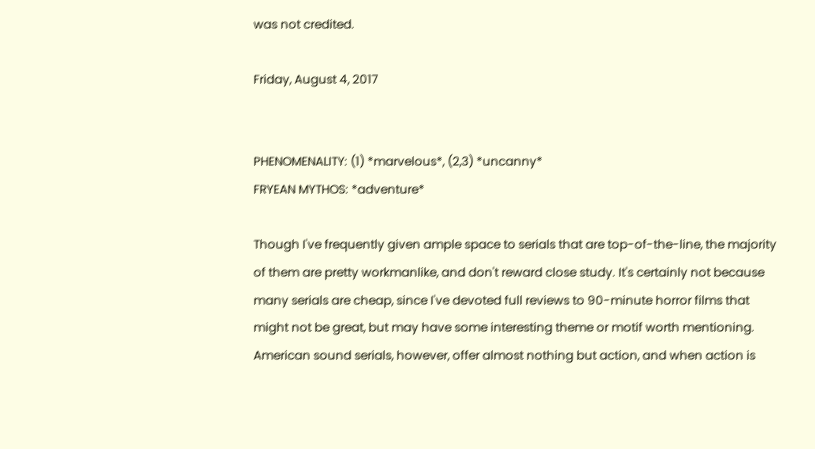was not credited.

Friday, August 4, 2017


PHENOMENALITY: (1) *marvelous*, (2,3) *uncanny*
FRYEAN MYTHOS: *adventure*

Though I've frequently given ample space to serials that are top-of-the-line, the majority of them are pretty workmanlike, and don't reward close study. It's certainly not because many serials are cheap, since I've devoted full reviews to 90-minute horror films that might not be great, but may have some interesting theme or motif worth mentioning. American sound serials, however, offer almost nothing but action, and when action is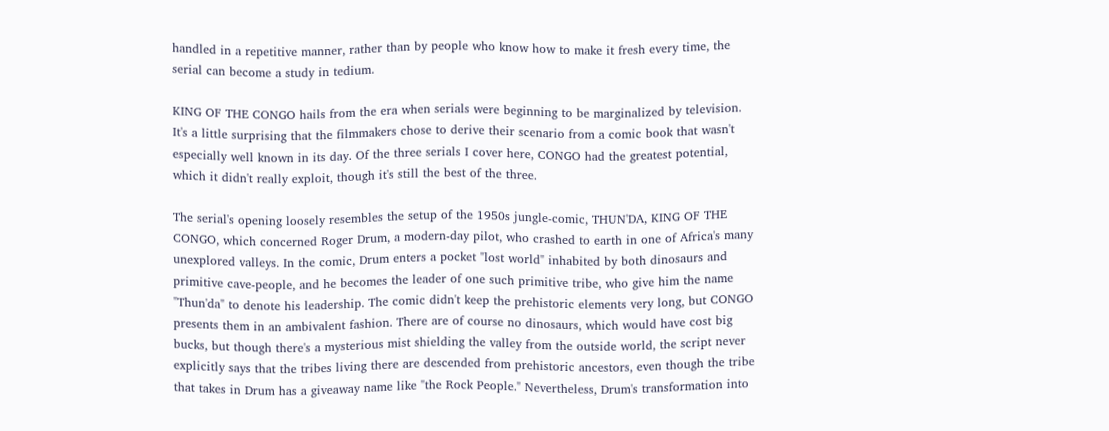handled in a repetitive manner, rather than by people who know how to make it fresh every time, the serial can become a study in tedium.

KING OF THE CONGO hails from the era when serials were beginning to be marginalized by television. It's a little surprising that the filmmakers chose to derive their scenario from a comic book that wasn't especially well known in its day. Of the three serials I cover here, CONGO had the greatest potential, which it didn't really exploit, though it's still the best of the three.

The serial's opening loosely resembles the setup of the 1950s jungle-comic, THUN'DA, KING OF THE CONGO, which concerned Roger Drum, a modern-day pilot, who crashed to earth in one of Africa's many unexplored valleys. In the comic, Drum enters a pocket "lost world" inhabited by both dinosaurs and primitive cave-people, and he becomes the leader of one such primitive tribe, who give him the name "Thun'da" to denote his leadership. The comic didn't keep the prehistoric elements very long, but CONGO presents them in an ambivalent fashion. There are of course no dinosaurs, which would have cost big bucks, but though there's a mysterious mist shielding the valley from the outside world, the script never explicitly says that the tribes living there are descended from prehistoric ancestors, even though the tribe that takes in Drum has a giveaway name like "the Rock People." Nevertheless, Drum's transformation into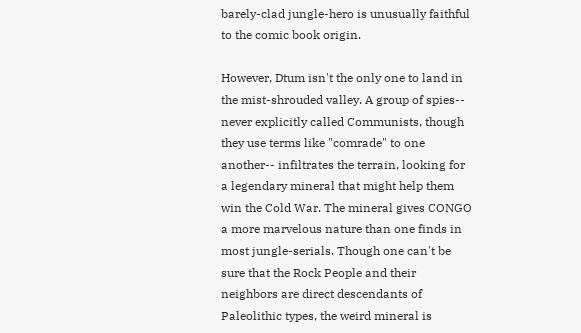barely-clad jungle-hero is unusually faithful to the comic book origin.

However, Dtum isn't the only one to land in the mist-shrouded valley. A group of spies-- never explicitly called Communists, though they use terms like "comrade" to one another-- infiltrates the terrain, looking for a legendary mineral that might help them win the Cold War. The mineral gives CONGO a more marvelous nature than one finds in most jungle-serials. Though one can't be sure that the Rock People and their neighbors are direct descendants of Paleolithic types, the weird mineral is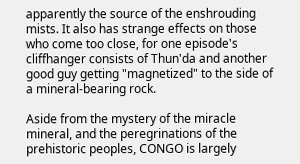apparently the source of the enshrouding mists. It also has strange effects on those who come too close, for one episode's cliffhanger consists of Thun'da and another good guy getting "magnetized" to the side of a mineral-bearing rock.

Aside from the mystery of the miracle mineral, and the peregrinations of the prehistoric peoples, CONGO is largely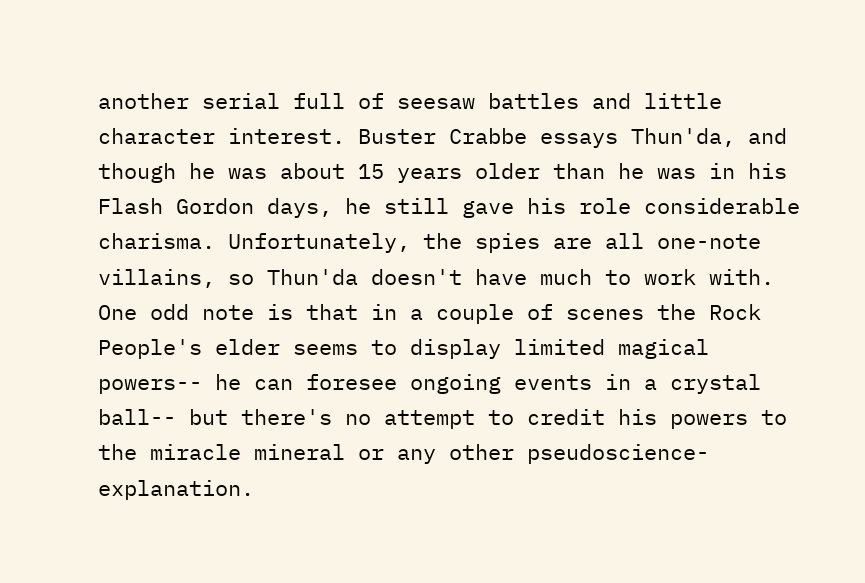another serial full of seesaw battles and little character interest. Buster Crabbe essays Thun'da, and though he was about 15 years older than he was in his Flash Gordon days, he still gave his role considerable charisma. Unfortunately, the spies are all one-note villains, so Thun'da doesn't have much to work with. One odd note is that in a couple of scenes the Rock People's elder seems to display limited magical powers-- he can foresee ongoing events in a crystal ball-- but there's no attempt to credit his powers to the miracle mineral or any other pseudoscience-explanation.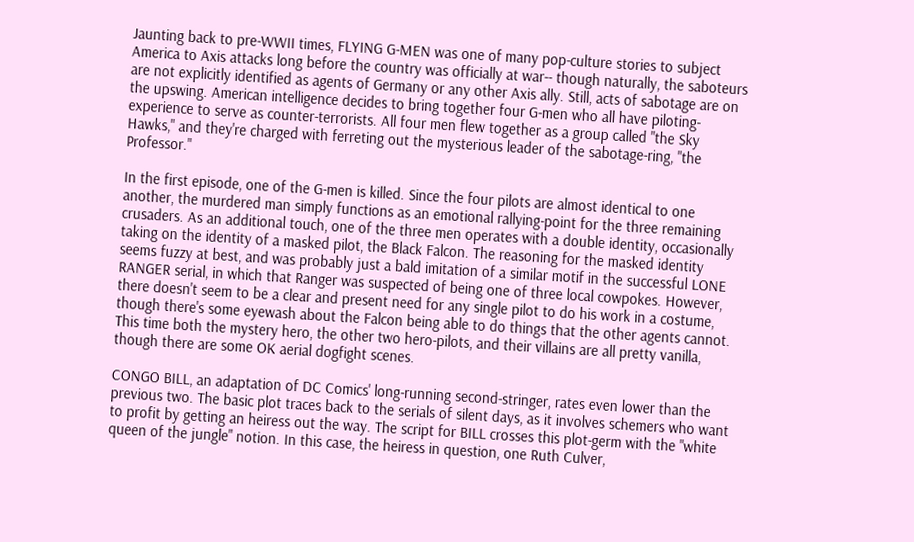Jaunting back to pre-WWII times, FLYING G-MEN was one of many pop-culture stories to subject America to Axis attacks long before the country was officially at war-- though naturally, the saboteurs are not explicitly identified as agents of Germany or any other Axis ally. Still, acts of sabotage are on the upswing. American intelligence decides to bring together four G-men who all have piloting-experience to serve as counter-terrorists. All four men flew together as a group called "the Sky Hawks," and they're charged with ferreting out the mysterious leader of the sabotage-ring, "the Professor."

In the first episode, one of the G-men is killed. Since the four pilots are almost identical to one another, the murdered man simply functions as an emotional rallying-point for the three remaining crusaders. As an additional touch, one of the three men operates with a double identity, occasionally taking on the identity of a masked pilot, the Black Falcon. The reasoning for the masked identity seems fuzzy at best, and was probably just a bald imitation of a similar motif in the successful LONE RANGER serial, in which that Ranger was suspected of being one of three local cowpokes. However, there doesn't seem to be a clear and present need for any single pilot to do his work in a costume, though there's some eyewash about the Falcon being able to do things that the other agents cannot. This time both the mystery hero, the other two hero-pilots, and their villains are all pretty vanilla, though there are some OK aerial dogfight scenes.

CONGO BILL, an adaptation of DC Comics' long-running second-stringer, rates even lower than the previous two. The basic plot traces back to the serials of silent days, as it involves schemers who want to profit by getting an heiress out the way. The script for BILL crosses this plot-germ with the "white queen of the jungle" notion. In this case, the heiress in question, one Ruth Culver,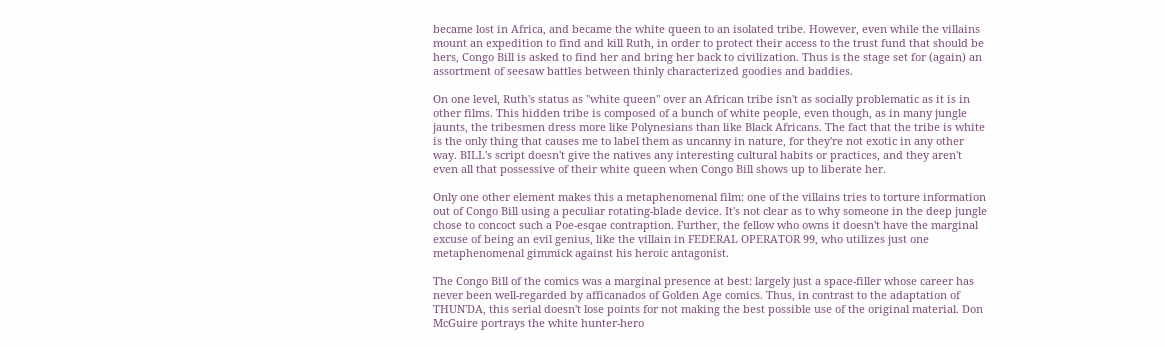became lost in Africa, and became the white queen to an isolated tribe. However, even while the villains mount an expedition to find and kill Ruth, in order to protect their access to the trust fund that should be hers, Congo Bill is asked to find her and bring her back to civilization. Thus is the stage set for (again) an assortment of seesaw battles between thinly characterized goodies and baddies.

On one level, Ruth's status as "white queen" over an African tribe isn't as socially problematic as it is in other films. This hidden tribe is composed of a bunch of white people, even though, as in many jungle jaunts, the tribesmen dress more like Polynesians than like Black Africans. The fact that the tribe is white is the only thing that causes me to label them as uncanny in nature, for they're not exotic in any other way. BILL's script doesn't give the natives any interesting cultural habits or practices, and they aren't even all that possessive of their white queen when Congo Bill shows up to liberate her.

Only one other element makes this a metaphenomenal film: one of the villains tries to torture information out of Congo Bill using a peculiar rotating-blade device. It's not clear as to why someone in the deep jungle chose to concoct such a Poe-esqae contraption. Further, the fellow who owns it doesn't have the marginal excuse of being an evil genius, like the villain in FEDERAL OPERATOR 99, who utilizes just one metaphenomenal gimmick against his heroic antagonist.

The Congo Bill of the comics was a marginal presence at best: largely just a space-filler whose career has never been well-regarded by afficanados of Golden Age comics. Thus, in contrast to the adaptation of THUN'DA, this serial doesn't lose points for not making the best possible use of the original material. Don McGuire portrays the white hunter-hero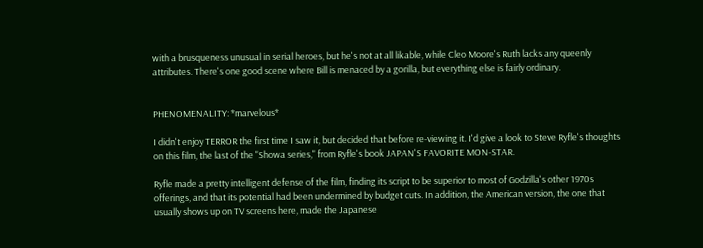with a brusqueness unusual in serial heroes, but he's not at all likable, while Cleo Moore's Ruth lacks any queenly attributes. There's one good scene where Bill is menaced by a gorilla, but everything else is fairly ordinary.


PHENOMENALITY: *marvelous*

I didn't enjoy TERROR the first time I saw it, but decided that before re-viewing it. I'd give a look to Steve Ryfle's thoughts on this film, the last of the "Showa series," from Ryfle's book JAPAN'S FAVORITE MON-STAR.

Ryfle made a pretty intelligent defense of the film, finding its script to be superior to most of Godzilla's other 1970s offerings, and that its potential had been undermined by budget cuts. In addition, the American version, the one that usually shows up on TV screens here, made the Japanese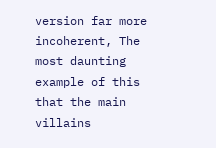version far more incoherent, The most daunting example of this that the main villains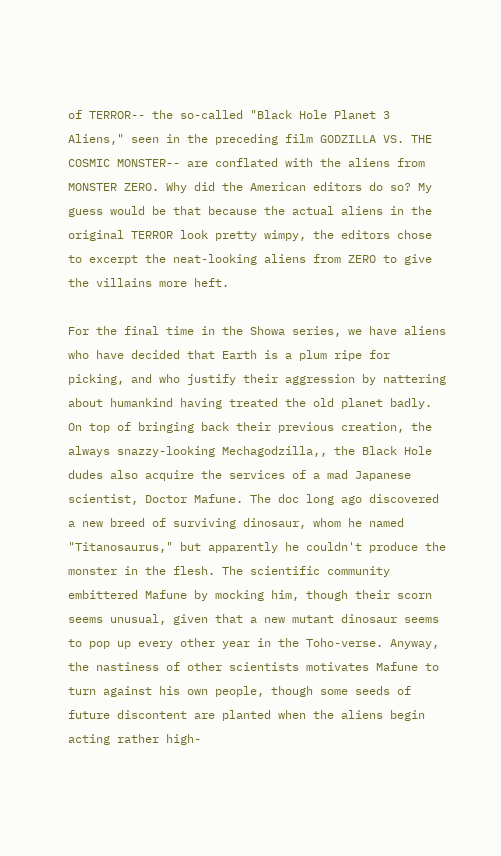of TERROR-- the so-called "Black Hole Planet 3 Aliens," seen in the preceding film GODZILLA VS. THE COSMIC MONSTER-- are conflated with the aliens from MONSTER ZERO. Why did the American editors do so? My guess would be that because the actual aliens in the original TERROR look pretty wimpy, the editors chose to excerpt the neat-looking aliens from ZERO to give the villains more heft.

For the final time in the Showa series, we have aliens who have decided that Earth is a plum ripe for picking, and who justify their aggression by nattering about humankind having treated the old planet badly. On top of bringing back their previous creation, the always snazzy-looking Mechagodzilla,, the Black Hole dudes also acquire the services of a mad Japanese scientist, Doctor Mafune. The doc long ago discovered a new breed of surviving dinosaur, whom he named "Titanosaurus," but apparently he couldn't produce the monster in the flesh. The scientific community embittered Mafune by mocking him, though their scorn seems unusual, given that a new mutant dinosaur seems to pop up every other year in the Toho-verse. Anyway, the nastiness of other scientists motivates Mafune to turn against his own people, though some seeds of future discontent are planted when the aliens begin acting rather high-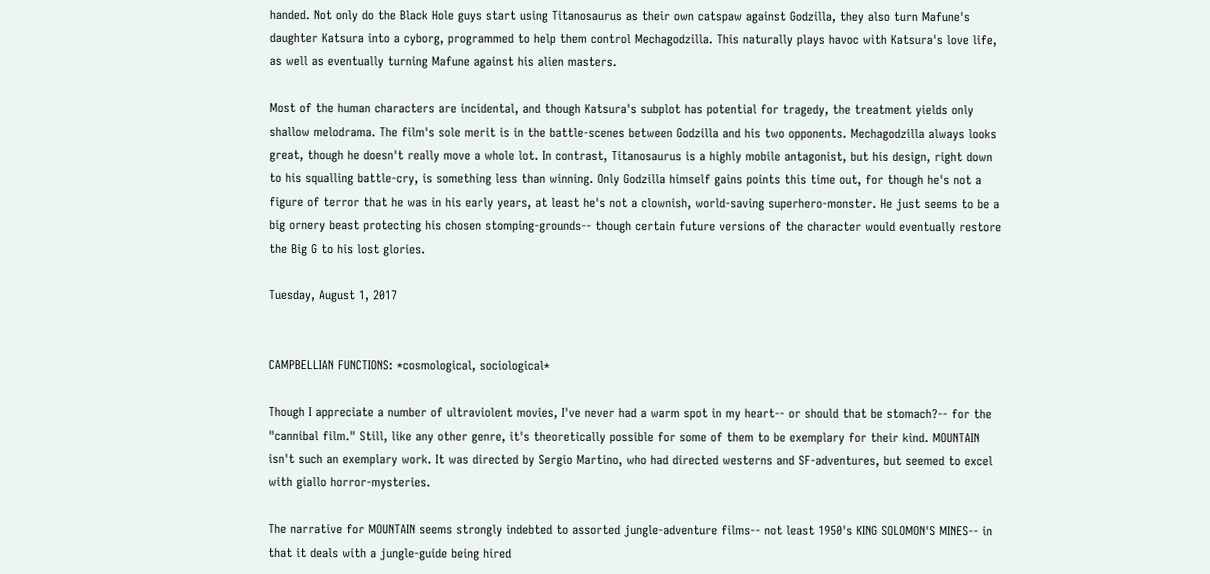handed. Not only do the Black Hole guys start using Titanosaurus as their own catspaw against Godzilla, they also turn Mafune's daughter Katsura into a cyborg, programmed to help them control Mechagodzilla. This naturally plays havoc with Katsura's love life, as well as eventually turning Mafune against his alien masters.

Most of the human characters are incidental, and though Katsura's subplot has potential for tragedy, the treatment yields only shallow melodrama. The film's sole merit is in the battle-scenes between Godzilla and his two opponents. Mechagodzilla always looks great, though he doesn't really move a whole lot. In contrast, Titanosaurus is a highly mobile antagonist, but his design, right down to his squalling battle-cry, is something less than winning. Only Godzilla himself gains points this time out, for though he's not a figure of terror that he was in his early years, at least he's not a clownish, world-saving superhero-monster. He just seems to be a big ornery beast protecting his chosen stomping-grounds-- though certain future versions of the character would eventually restore the Big G to his lost glories.

Tuesday, August 1, 2017


CAMPBELLIAN FUNCTIONS: *cosmological, sociological*

Though I appreciate a number of ultraviolent movies, I've never had a warm spot in my heart-- or should that be stomach?-- for the "cannibal film." Still, like any other genre, it's theoretically possible for some of them to be exemplary for their kind. MOUNTAIN isn't such an exemplary work. It was directed by Sergio Martino, who had directed westerns and SF-adventures, but seemed to excel with giallo horror-mysteries.

The narrative for MOUNTAIN seems strongly indebted to assorted jungle-adventure films-- not least 1950's KING SOLOMON'S MINES-- in that it deals with a jungle-guide being hired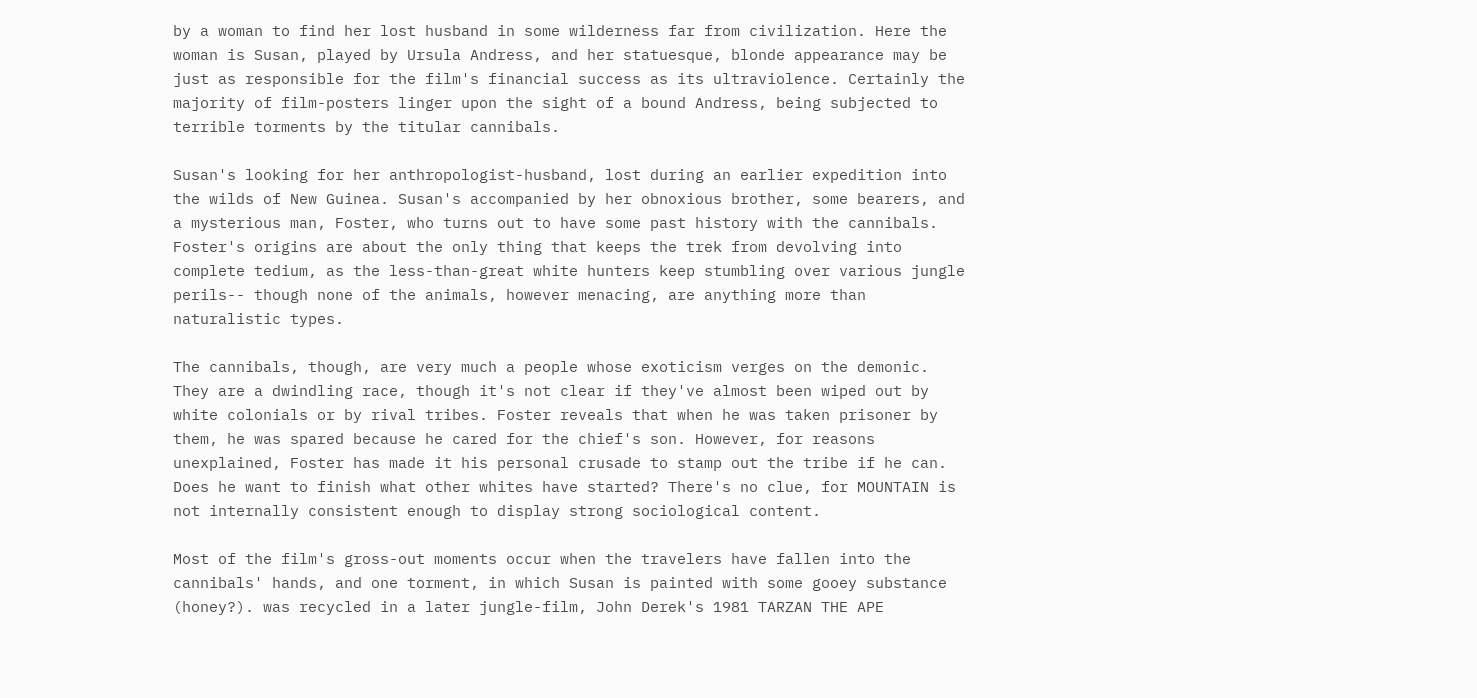by a woman to find her lost husband in some wilderness far from civilization. Here the woman is Susan, played by Ursula Andress, and her statuesque, blonde appearance may be just as responsible for the film's financial success as its ultraviolence. Certainly the majority of film-posters linger upon the sight of a bound Andress, being subjected to terrible torments by the titular cannibals.

Susan's looking for her anthropologist-husband, lost during an earlier expedition into the wilds of New Guinea. Susan's accompanied by her obnoxious brother, some bearers, and a mysterious man, Foster, who turns out to have some past history with the cannibals. Foster's origins are about the only thing that keeps the trek from devolving into complete tedium, as the less-than-great white hunters keep stumbling over various jungle perils-- though none of the animals, however menacing, are anything more than naturalistic types.

The cannibals, though, are very much a people whose exoticism verges on the demonic. They are a dwindling race, though it's not clear if they've almost been wiped out by white colonials or by rival tribes. Foster reveals that when he was taken prisoner by them, he was spared because he cared for the chief's son. However, for reasons unexplained, Foster has made it his personal crusade to stamp out the tribe if he can. Does he want to finish what other whites have started? There's no clue, for MOUNTAIN is not internally consistent enough to display strong sociological content.

Most of the film's gross-out moments occur when the travelers have fallen into the cannibals' hands, and one torment, in which Susan is painted with some gooey substance (honey?). was recycled in a later jungle-film, John Derek's 1981 TARZAN THE APE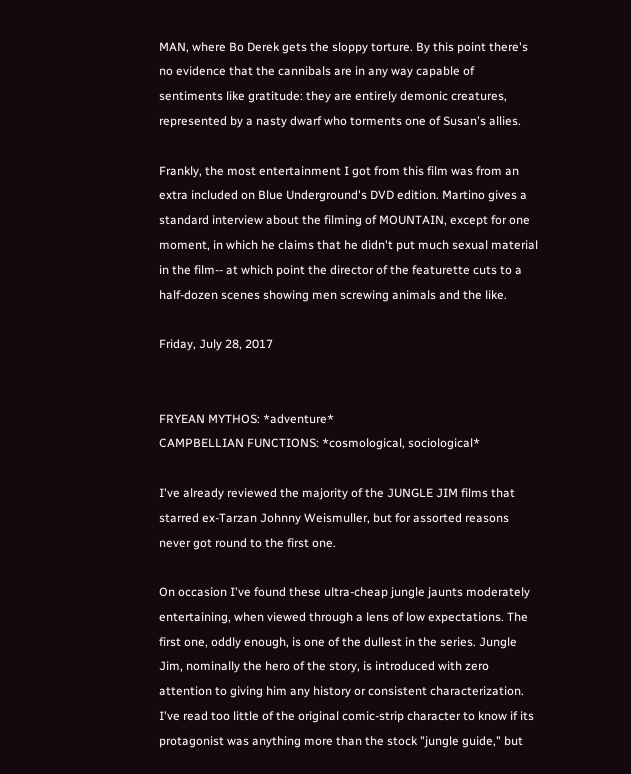MAN, where Bo Derek gets the sloppy torture. By this point there's no evidence that the cannibals are in any way capable of sentiments like gratitude: they are entirely demonic creatures, represented by a nasty dwarf who torments one of Susan's allies.

Frankly, the most entertainment I got from this film was from an extra included on Blue Underground's DVD edition. Martino gives a standard interview about the filming of MOUNTAIN, except for one moment, in which he claims that he didn't put much sexual material in the film-- at which point the director of the featurette cuts to a half-dozen scenes showing men screwing animals and the like.

Friday, July 28, 2017


FRYEAN MYTHOS: *adventure*
CAMPBELLIAN FUNCTIONS: *cosmological, sociological*

I've already reviewed the majority of the JUNGLE JIM films that starred ex-Tarzan Johnny Weismuller, but for assorted reasons never got round to the first one.

On occasion I've found these ultra-cheap jungle jaunts moderately entertaining, when viewed through a lens of low expectations. The first one, oddly enough, is one of the dullest in the series. Jungle Jim, nominally the hero of the story, is introduced with zero attention to giving him any history or consistent characterization. I've read too little of the original comic-strip character to know if its protagonist was anything more than the stock "jungle guide," but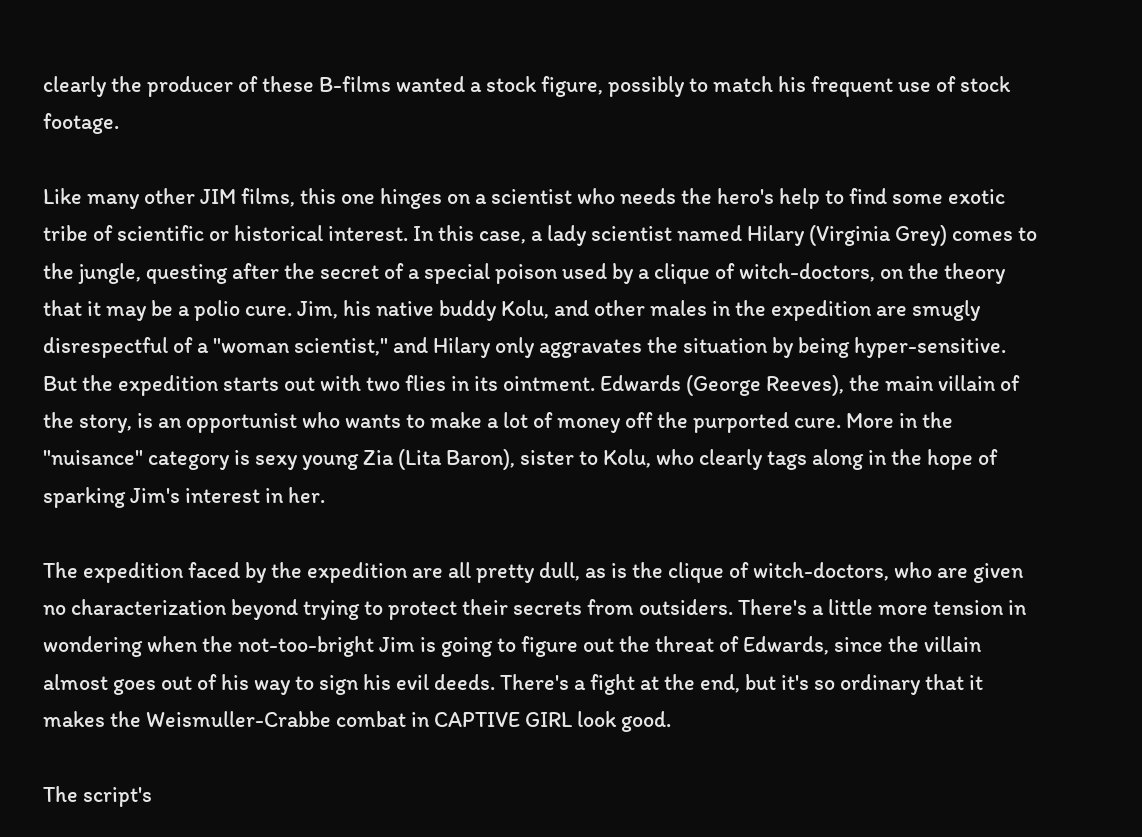clearly the producer of these B-films wanted a stock figure, possibly to match his frequent use of stock footage.

Like many other JIM films, this one hinges on a scientist who needs the hero's help to find some exotic tribe of scientific or historical interest. In this case, a lady scientist named Hilary (Virginia Grey) comes to the jungle, questing after the secret of a special poison used by a clique of witch-doctors, on the theory that it may be a polio cure. Jim, his native buddy Kolu, and other males in the expedition are smugly disrespectful of a "woman scientist," and Hilary only aggravates the situation by being hyper-sensitive. But the expedition starts out with two flies in its ointment. Edwards (George Reeves), the main villain of the story, is an opportunist who wants to make a lot of money off the purported cure. More in the "nuisance" category is sexy young Zia (Lita Baron), sister to Kolu, who clearly tags along in the hope of sparking Jim's interest in her.

The expedition faced by the expedition are all pretty dull, as is the clique of witch-doctors, who are given no characterization beyond trying to protect their secrets from outsiders. There's a little more tension in wondering when the not-too-bright Jim is going to figure out the threat of Edwards, since the villain almost goes out of his way to sign his evil deeds. There's a fight at the end, but it's so ordinary that it makes the Weismuller-Crabbe combat in CAPTIVE GIRL look good.

The script's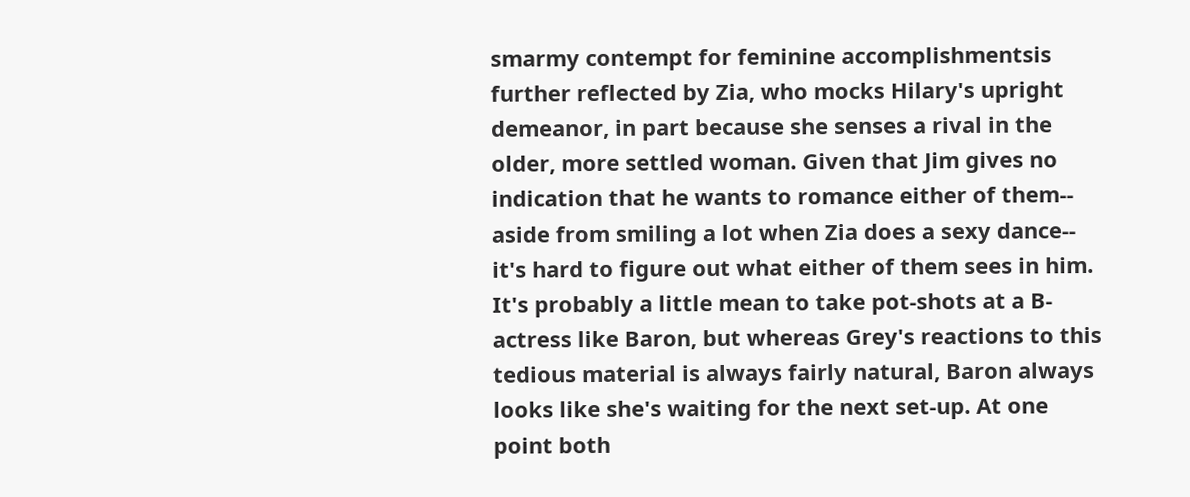smarmy contempt for feminine accomplishmentsis further reflected by Zia, who mocks Hilary's upright demeanor, in part because she senses a rival in the older, more settled woman. Given that Jim gives no indication that he wants to romance either of them-- aside from smiling a lot when Zia does a sexy dance-- it's hard to figure out what either of them sees in him. It's probably a little mean to take pot-shots at a B-actress like Baron, but whereas Grey's reactions to this tedious material is always fairly natural, Baron always looks like she's waiting for the next set-up. At one point both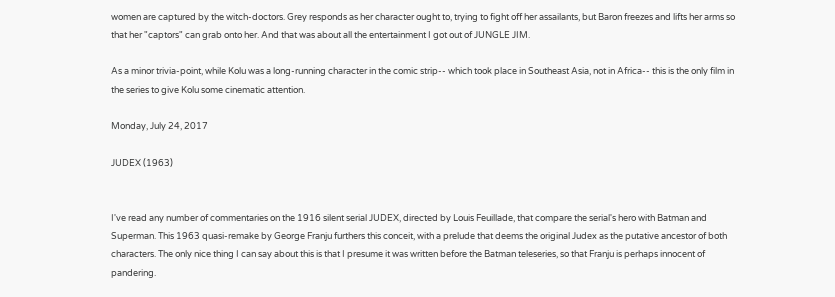women are captured by the witch-doctors. Grey responds as her character ought to, trying to fight off her assailants, but Baron freezes and lifts her arms so that her "captors" can grab onto her. And that was about all the entertainment I got out of JUNGLE JIM.

As a minor trivia-point, while Kolu was a long-running character in the comic strip-- which took place in Southeast Asia, not in Africa-- this is the only film in the series to give Kolu some cinematic attention.

Monday, July 24, 2017

JUDEX (1963)


I've read any number of commentaries on the 1916 silent serial JUDEX, directed by Louis Feuillade, that compare the serial's hero with Batman and Superman. This 1963 quasi-remake by George Franju furthers this conceit, with a prelude that deems the original Judex as the putative ancestor of both characters. The only nice thing I can say about this is that I presume it was written before the Batman teleseries, so that Franju is perhaps innocent of pandering.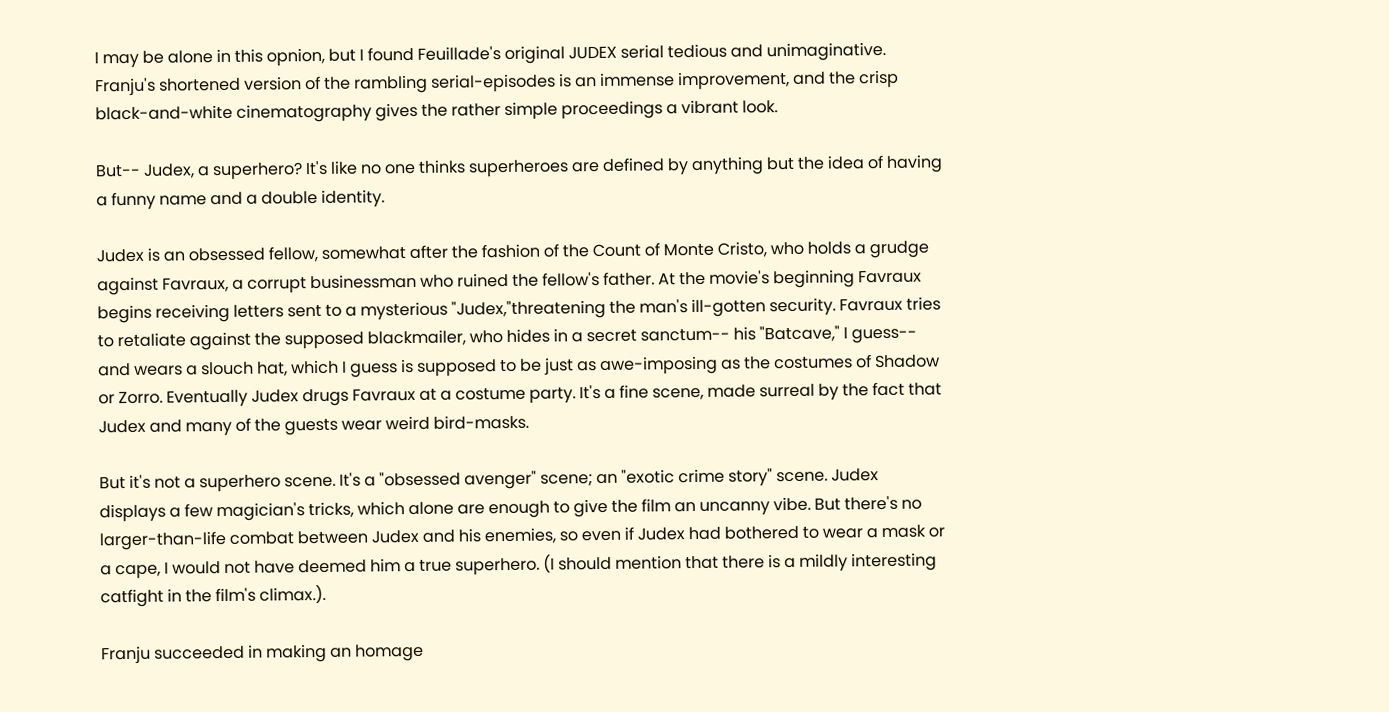I may be alone in this opnion, but I found Feuillade's original JUDEX serial tedious and unimaginative. Franju's shortened version of the rambling serial-episodes is an immense improvement, and the crisp black-and-white cinematography gives the rather simple proceedings a vibrant look.

But-- Judex, a superhero? It's like no one thinks superheroes are defined by anything but the idea of having a funny name and a double identity.

Judex is an obsessed fellow, somewhat after the fashion of the Count of Monte Cristo, who holds a grudge against Favraux, a corrupt businessman who ruined the fellow's father. At the movie's beginning Favraux begins receiving letters sent to a mysterious "Judex,"threatening the man's ill-gotten security. Favraux tries to retaliate against the supposed blackmailer, who hides in a secret sanctum-- his "Batcave," I guess-- and wears a slouch hat, which I guess is supposed to be just as awe-imposing as the costumes of Shadow or Zorro. Eventually Judex drugs Favraux at a costume party. It's a fine scene, made surreal by the fact that Judex and many of the guests wear weird bird-masks.

But it's not a superhero scene. It's a "obsessed avenger" scene; an "exotic crime story" scene. Judex displays a few magician's tricks, which alone are enough to give the film an uncanny vibe. But there's no larger-than-life combat between Judex and his enemies, so even if Judex had bothered to wear a mask or a cape, I would not have deemed him a true superhero. (I should mention that there is a mildly interesting catfight in the film's climax.).

Franju succeeded in making an homage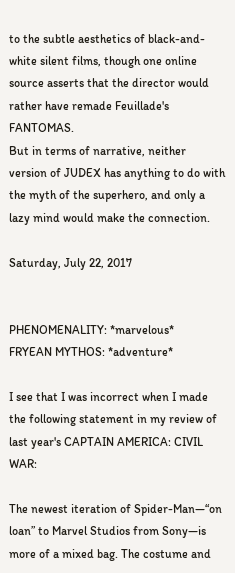to the subtle aesthetics of black-and-white silent films, though one online source asserts that the director would rather have remade Feuillade's FANTOMAS.
But in terms of narrative, neither version of JUDEX has anything to do with the myth of the superhero, and only a lazy mind would make the connection.

Saturday, July 22, 2017


PHENOMENALITY: *marvelous*
FRYEAN MYTHOS: *adventure*

I see that I was incorrect when I made the following statement in my review of last year's CAPTAIN AMERICA: CIVIL WAR:

The newest iteration of Spider-Man—“on loan” to Marvel Studios from Sony—is more of a mixed bag. The costume and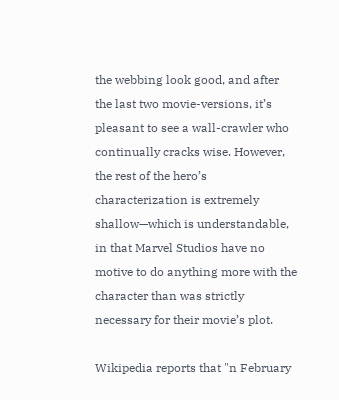the webbing look good, and after the last two movie-versions, it’s pleasant to see a wall-crawler who continually cracks wise. However, the rest of the hero’s characterization is extremely shallow—which is understandable, in that Marvel Studios have no motive to do anything more with the character than was strictly necessary for their movie’s plot.

Wikipedia reports that "n February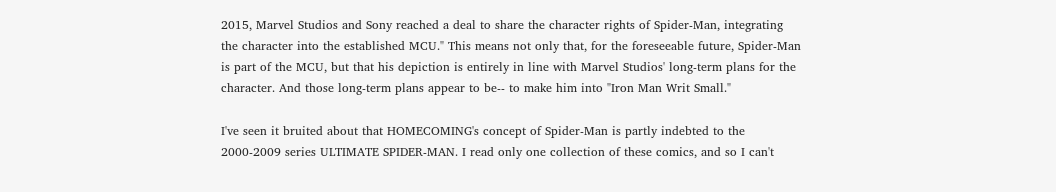2015, Marvel Studios and Sony reached a deal to share the character rights of Spider-Man, integrating the character into the established MCU." This means not only that, for the foreseeable future, Spider-Man is part of the MCU, but that his depiction is entirely in line with Marvel Studios' long-term plans for the character. And those long-term plans appear to be-- to make him into "Iron Man Writ Small."

I've seen it bruited about that HOMECOMING's concept of Spider-Man is partly indebted to the 2000-2009 series ULTIMATE SPIDER-MAN. I read only one collection of these comics, and so I can't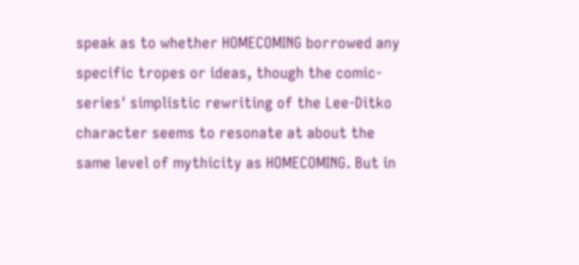speak as to whether HOMECOMING borrowed any specific tropes or ideas, though the comic-series' simplistic rewriting of the Lee-Ditko character seems to resonate at about the same level of mythicity as HOMECOMING. But in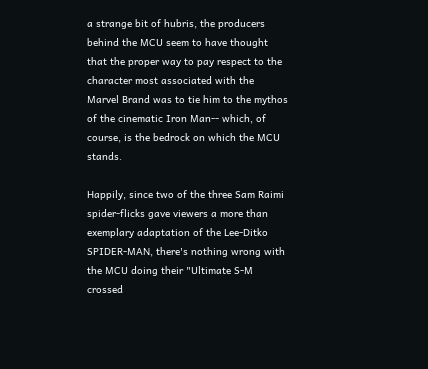a strange bit of hubris, the producers behind the MCU seem to have thought that the proper way to pay respect to the character most associated with the Marvel Brand was to tie him to the mythos of the cinematic Iron Man-- which, of course, is the bedrock on which the MCU stands.

Happily, since two of the three Sam Raimi spider-flicks gave viewers a more than exemplary adaptation of the Lee-Ditko SPIDER-MAN, there's nothing wrong with the MCU doing their "Ultimate S-M crossed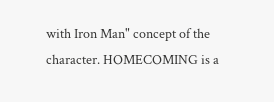with Iron Man" concept of the character. HOMECOMING is a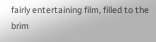fairly entertaining film, filled to the brim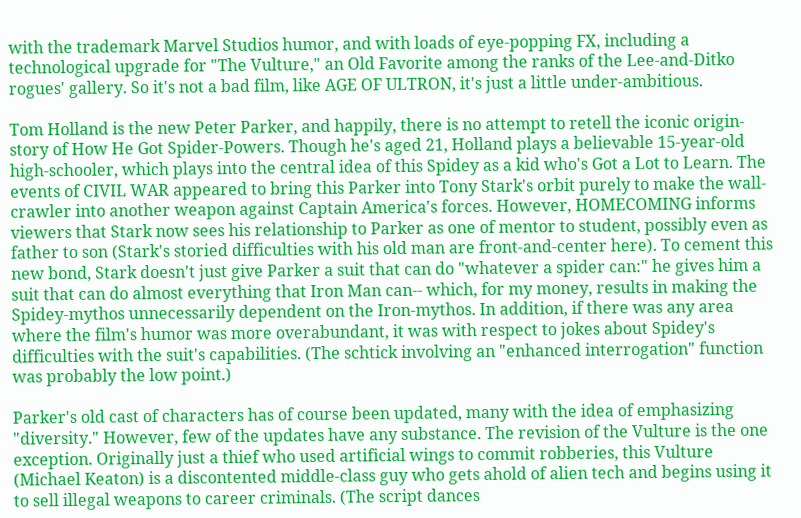with the trademark Marvel Studios humor, and with loads of eye-popping FX, including a technological upgrade for "The Vulture," an Old Favorite among the ranks of the Lee-and-Ditko rogues' gallery. So it's not a bad film, like AGE OF ULTRON, it's just a little under-ambitious.

Tom Holland is the new Peter Parker, and happily, there is no attempt to retell the iconic origin-story of How He Got Spider-Powers. Though he's aged 21, Holland plays a believable 15-year-old high-schooler, which plays into the central idea of this Spidey as a kid who's Got a Lot to Learn. The events of CIVIL WAR appeared to bring this Parker into Tony Stark's orbit purely to make the wall-crawler into another weapon against Captain America's forces. However, HOMECOMING informs viewers that Stark now sees his relationship to Parker as one of mentor to student, possibly even as father to son (Stark's storied difficulties with his old man are front-and-center here). To cement this new bond, Stark doesn't just give Parker a suit that can do "whatever a spider can:" he gives him a suit that can do almost everything that Iron Man can-- which, for my money, results in making the Spidey-mythos unnecessarily dependent on the Iron-mythos. In addition, if there was any area where the film's humor was more overabundant, it was with respect to jokes about Spidey's difficulties with the suit's capabilities. (The schtick involving an "enhanced interrogation" function was probably the low point.)

Parker's old cast of characters has of course been updated, many with the idea of emphasizing "diversity." However, few of the updates have any substance. The revision of the Vulture is the one exception. Originally just a thief who used artificial wings to commit robberies, this Vulture (Michael Keaton) is a discontented middle-class guy who gets ahold of alien tech and begins using it to sell illegal weapons to career criminals. (The script dances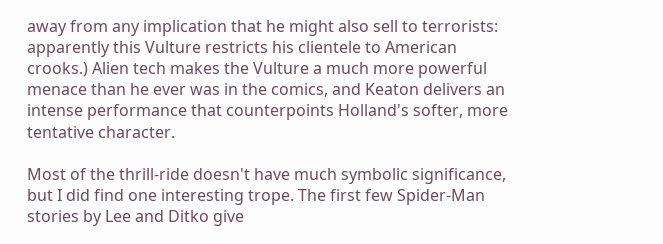away from any implication that he might also sell to terrorists: apparently this Vulture restricts his clientele to American crooks.) Alien tech makes the Vulture a much more powerful menace than he ever was in the comics, and Keaton delivers an intense performance that counterpoints Holland's softer, more tentative character.

Most of the thrill-ride doesn't have much symbolic significance, but I did find one interesting trope. The first few Spider-Man stories by Lee and Ditko give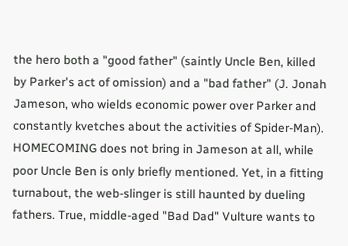the hero both a "good father" (saintly Uncle Ben, killed by Parker's act of omission) and a "bad father" (J. Jonah Jameson, who wields economic power over Parker and constantly kvetches about the activities of Spider-Man). HOMECOMING does not bring in Jameson at all, while poor Uncle Ben is only briefly mentioned. Yet, in a fitting turnabout, the web-slinger is still haunted by dueling fathers. True, middle-aged "Bad Dad" Vulture wants to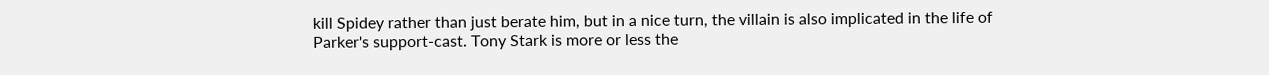kill Spidey rather than just berate him, but in a nice turn, the villain is also implicated in the life of Parker's support-cast. Tony Stark is more or less the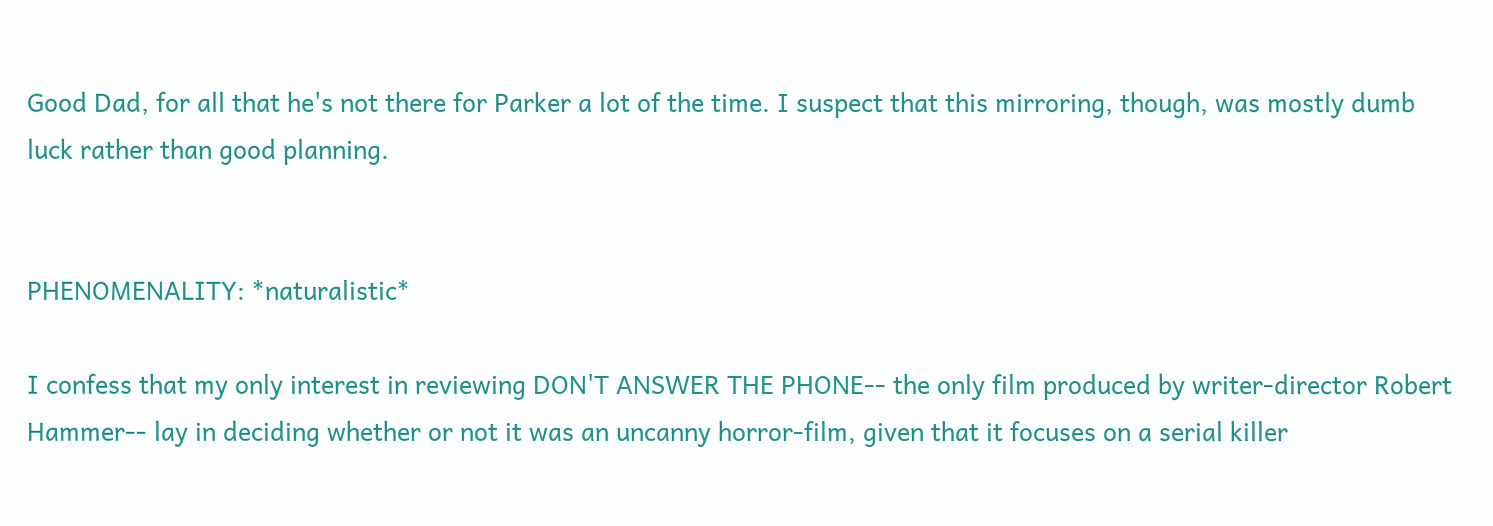Good Dad, for all that he's not there for Parker a lot of the time. I suspect that this mirroring, though, was mostly dumb luck rather than good planning.


PHENOMENALITY: *naturalistic*

I confess that my only interest in reviewing DON'T ANSWER THE PHONE-- the only film produced by writer-director Robert Hammer-- lay in deciding whether or not it was an uncanny horror-film, given that it focuses on a serial killer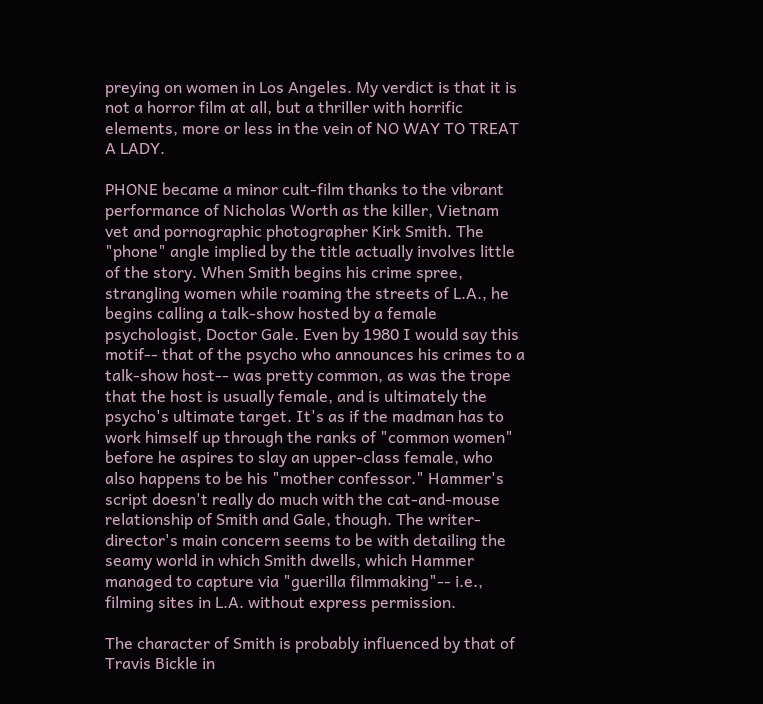preying on women in Los Angeles. My verdict is that it is not a horror film at all, but a thriller with horrific elements, more or less in the vein of NO WAY TO TREAT A LADY.

PHONE became a minor cult-film thanks to the vibrant performance of Nicholas Worth as the killer, Vietnam vet and pornographic photographer Kirk Smith. The "phone" angle implied by the title actually involves little of the story. When Smith begins his crime spree, strangling women while roaming the streets of L.A., he begins calling a talk-show hosted by a female psychologist, Doctor Gale. Even by 1980 I would say this motif-- that of the psycho who announces his crimes to a talk-show host-- was pretty common, as was the trope that the host is usually female, and is ultimately the psycho's ultimate target. It's as if the madman has to work himself up through the ranks of "common women" before he aspires to slay an upper-class female, who also happens to be his "mother confessor." Hammer's script doesn't really do much with the cat-and-mouse relationship of Smith and Gale, though. The writer-director's main concern seems to be with detailing the seamy world in which Smith dwells, which Hammer managed to capture via "guerilla filmmaking"-- i.e., filming sites in L.A. without express permission.

The character of Smith is probably influenced by that of Travis Bickle in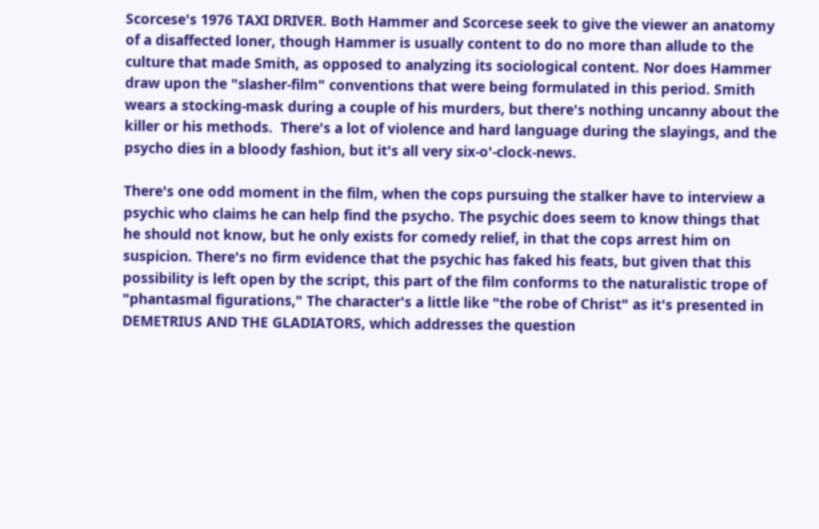Scorcese's 1976 TAXI DRIVER. Both Hammer and Scorcese seek to give the viewer an anatomy of a disaffected loner, though Hammer is usually content to do no more than allude to the culture that made Smith, as opposed to analyzing its sociological content. Nor does Hammer draw upon the "slasher-film" conventions that were being formulated in this period. Smith wears a stocking-mask during a couple of his murders, but there's nothing uncanny about the killer or his methods.  There's a lot of violence and hard language during the slayings, and the psycho dies in a bloody fashion, but it's all very six-o'-clock-news.

There's one odd moment in the film, when the cops pursuing the stalker have to interview a psychic who claims he can help find the psycho. The psychic does seem to know things that he should not know, but he only exists for comedy relief, in that the cops arrest him on suspicion. There's no firm evidence that the psychic has faked his feats, but given that this possibility is left open by the script, this part of the film conforms to the naturalistic trope of "phantasmal figurations," The character's a little like "the robe of Christ" as it's presented in DEMETRIUS AND THE GLADIATORS, which addresses the question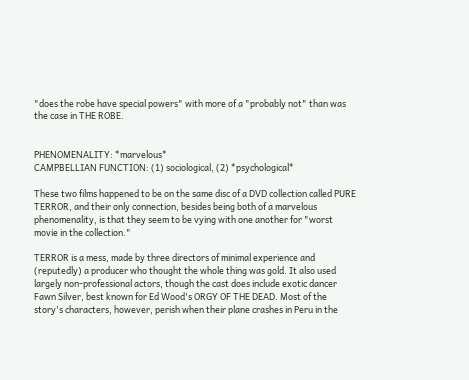"does the robe have special powers" with more of a "probably not" than was the case in THE ROBE.


PHENOMENALITY: *marvelous*
CAMPBELLIAN FUNCTION: (1) sociological, (2) *psychological*

These two films happened to be on the same disc of a DVD collection called PURE TERROR, and their only connection, besides being both of a marvelous phenomenality, is that they seem to be vying with one another for "worst movie in the collection."

TERROR is a mess, made by three directors of minimal experience and (reputedly) a producer who thought the whole thing was gold. It also used largely non-professional actors, though the cast does include exotic dancer Fawn Silver, best known for Ed Wood's ORGY OF THE DEAD. Most of the story's characters, however, perish when their plane crashes in Peru in the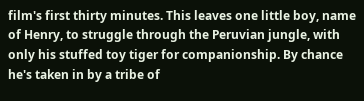film's first thirty minutes. This leaves one little boy, name of Henry, to struggle through the Peruvian jungle, with only his stuffed toy tiger for companionship. By chance he's taken in by a tribe of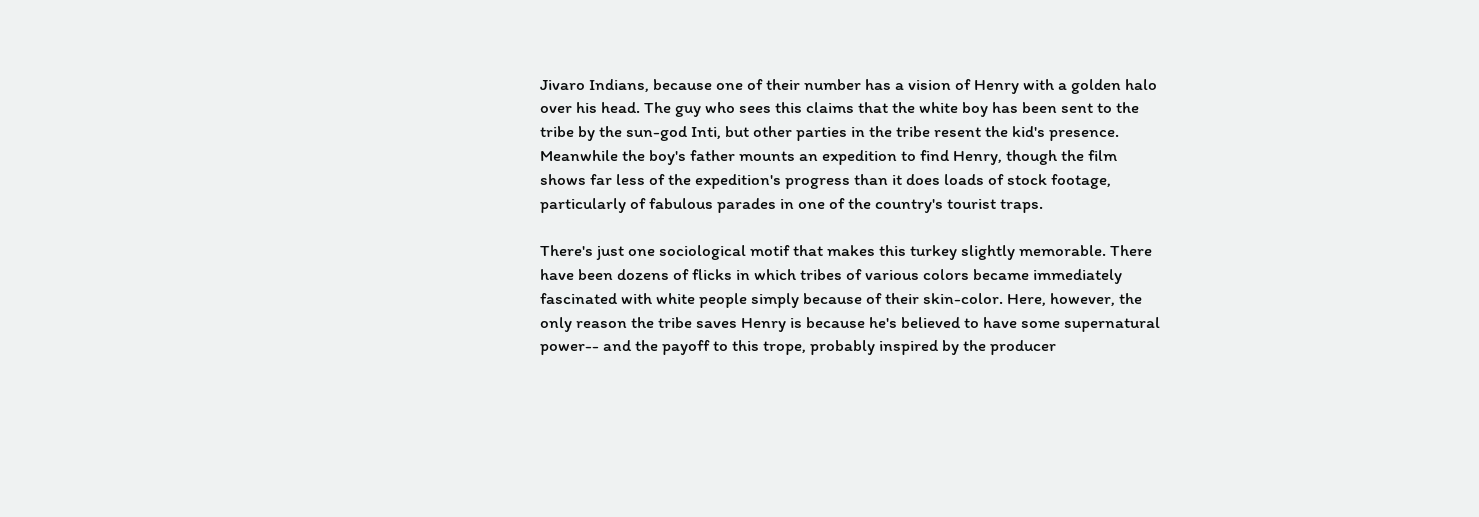Jivaro Indians, because one of their number has a vision of Henry with a golden halo over his head. The guy who sees this claims that the white boy has been sent to the tribe by the sun-god Inti, but other parties in the tribe resent the kid's presence. Meanwhile the boy's father mounts an expedition to find Henry, though the film shows far less of the expedition's progress than it does loads of stock footage, particularly of fabulous parades in one of the country's tourist traps.

There's just one sociological motif that makes this turkey slightly memorable. There have been dozens of flicks in which tribes of various colors became immediately fascinated with white people simply because of their skin-color. Here, however, the only reason the tribe saves Henry is because he's believed to have some supernatural power-- and the payoff to this trope, probably inspired by the producer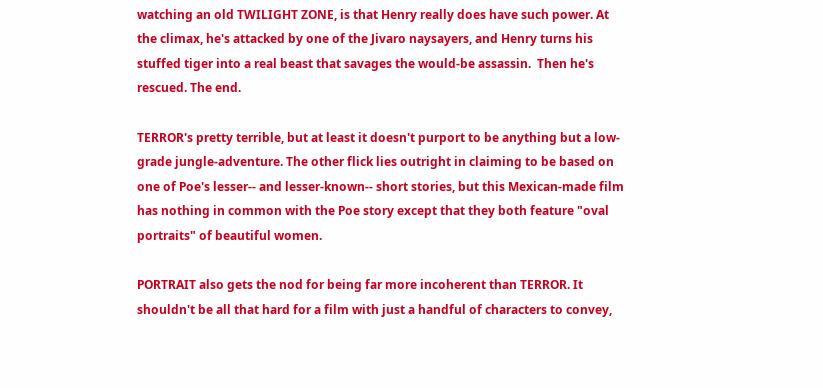watching an old TWILIGHT ZONE, is that Henry really does have such power. At the climax, he's attacked by one of the Jivaro naysayers, and Henry turns his stuffed tiger into a real beast that savages the would-be assassin.  Then he's rescued. The end.

TERROR's pretty terrible, but at least it doesn't purport to be anything but a low-grade jungle-adventure. The other flick lies outright in claiming to be based on one of Poe's lesser-- and lesser-known-- short stories, but this Mexican-made film has nothing in common with the Poe story except that they both feature "oval portraits" of beautiful women.

PORTRAIT also gets the nod for being far more incoherent than TERROR. It shouldn't be all that hard for a film with just a handful of characters to convey,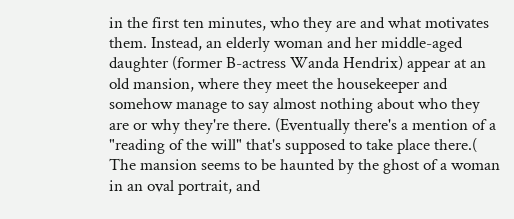in the first ten minutes, who they are and what motivates them. Instead, an elderly woman and her middle-aged daughter (former B-actress Wanda Hendrix) appear at an old mansion, where they meet the housekeeper and somehow manage to say almost nothing about who they are or why they're there. (Eventually there's a mention of a "reading of the will" that's supposed to take place there.( The mansion seems to be haunted by the ghost of a woman in an oval portrait, and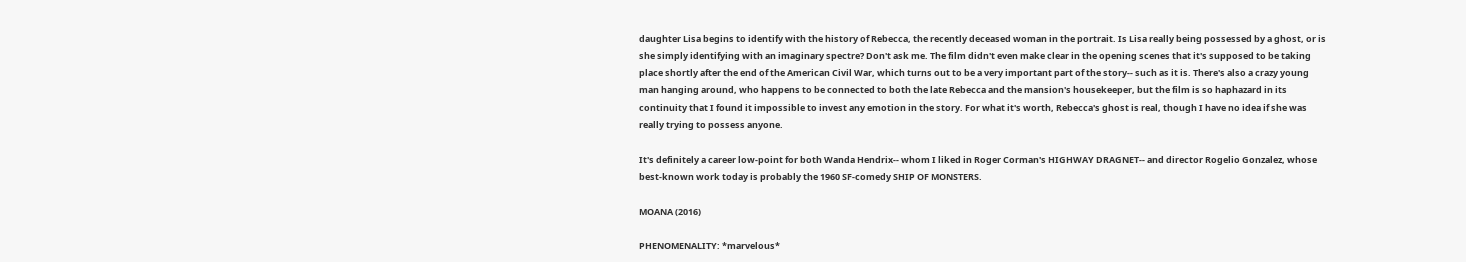daughter Lisa begins to identify with the history of Rebecca, the recently deceased woman in the portrait. Is Lisa really being possessed by a ghost, or is she simply identifying with an imaginary spectre? Don't ask me. The film didn't even make clear in the opening scenes that it's supposed to be taking place shortly after the end of the American Civil War, which turns out to be a very important part of the story-- such as it is. There's also a crazy young man hanging around, who happens to be connected to both the late Rebecca and the mansion's housekeeper, but the film is so haphazard in its continuity that I found it impossible to invest any emotion in the story. For what it's worth, Rebecca's ghost is real, though I have no idea if she was really trying to possess anyone.

It's definitely a career low-point for both Wanda Hendrix-- whom I liked in Roger Corman's HIGHWAY DRAGNET-- and director Rogelio Gonzalez, whose best-known work today is probably the 1960 SF-comedy SHIP OF MONSTERS.

MOANA (2016)

PHENOMENALITY: *marvelous*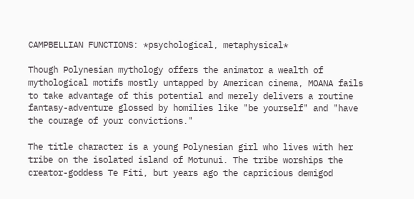CAMPBELLIAN FUNCTIONS: *psychological, metaphysical*

Though Polynesian mythology offers the animator a wealth of mythological motifs mostly untapped by American cinema, MOANA fails to take advantage of this potential and merely delivers a routine fantasy-adventure glossed by homilies like "be yourself" and "have the courage of your convictions."

The title character is a young Polynesian girl who lives with her tribe on the isolated island of Motunui. The tribe worships the creator-goddess Te Fiti, but years ago the capricious demigod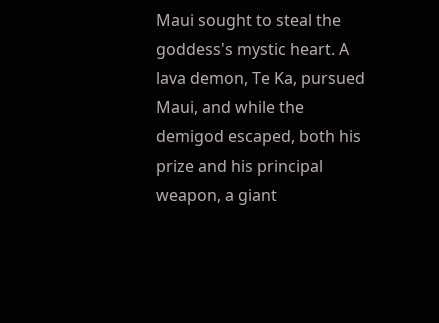Maui sought to steal the goddess's mystic heart. A lava demon, Te Ka, pursued Maui, and while the demigod escaped, both his prize and his principal weapon, a giant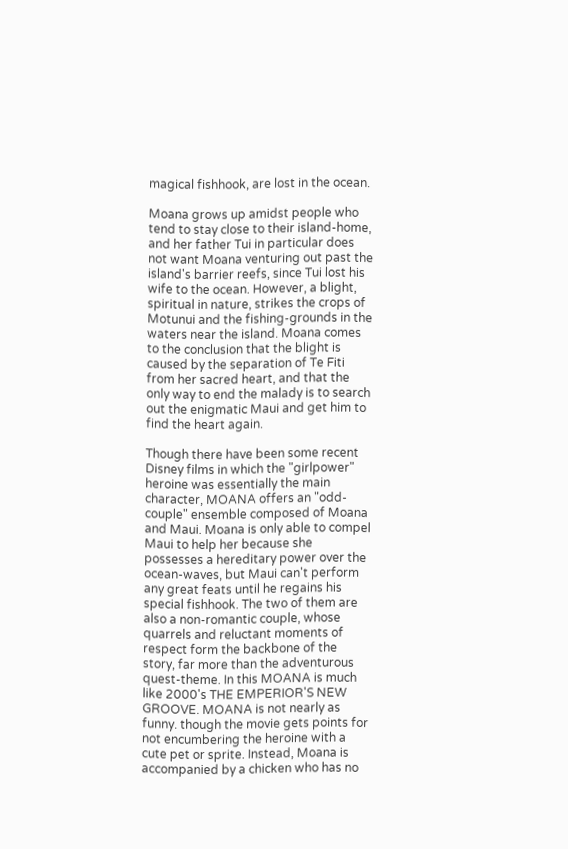magical fishhook, are lost in the ocean.

Moana grows up amidst people who tend to stay close to their island-home, and her father Tui in particular does not want Moana venturing out past the island's barrier reefs, since Tui lost his wife to the ocean. However, a blight, spiritual in nature, strikes the crops of Motunui and the fishing-grounds in the waters near the island. Moana comes to the conclusion that the blight is caused by the separation of Te Fiti from her sacred heart, and that the only way to end the malady is to search out the enigmatic Maui and get him to find the heart again.

Though there have been some recent Disney films in which the "girlpower" heroine was essentially the main character, MOANA offers an "odd-couple" ensemble composed of Moana and Maui. Moana is only able to compel Maui to help her because she possesses a hereditary power over the ocean-waves, but Maui can't perform any great feats until he regains his special fishhook. The two of them are also a non-romantic couple, whose quarrels and reluctant moments of respect form the backbone of the story, far more than the adventurous quest-theme. In this MOANA is much like 2000's THE EMPERIOR'S NEW GROOVE. MOANA is not nearly as funny. though the movie gets points for not encumbering the heroine with a cute pet or sprite. Instead, Moana is accompanied by a chicken who has no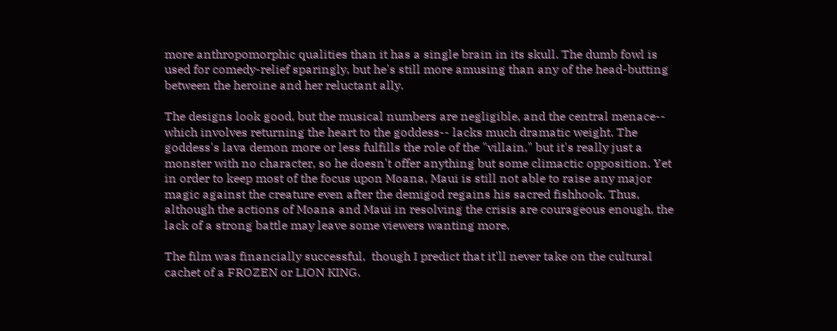more anthropomorphic qualities than it has a single brain in its skull. The dumb fowl is used for comedy-relief sparingly, but he's still more amusing than any of the head-butting between the heroine and her reluctant ally.

The designs look good, but the musical numbers are negligible, and the central menace-- which involves returning the heart to the goddess-- lacks much dramatic weight. The goddess's lava demon more or less fulfills the role of the "villain," but it's really just a monster with no character, so he doesn't offer anything but some climactic opposition. Yet in order to keep most of the focus upon Moana, Maui is still not able to raise any major magic against the creature even after the demigod regains his sacred fishhook. Thus, although the actions of Moana and Maui in resolving the crisis are courageous enough, the lack of a strong battle may leave some viewers wanting more.

The film was financially successful,  though I predict that it'll never take on the cultural cachet of a FROZEN or LION KING.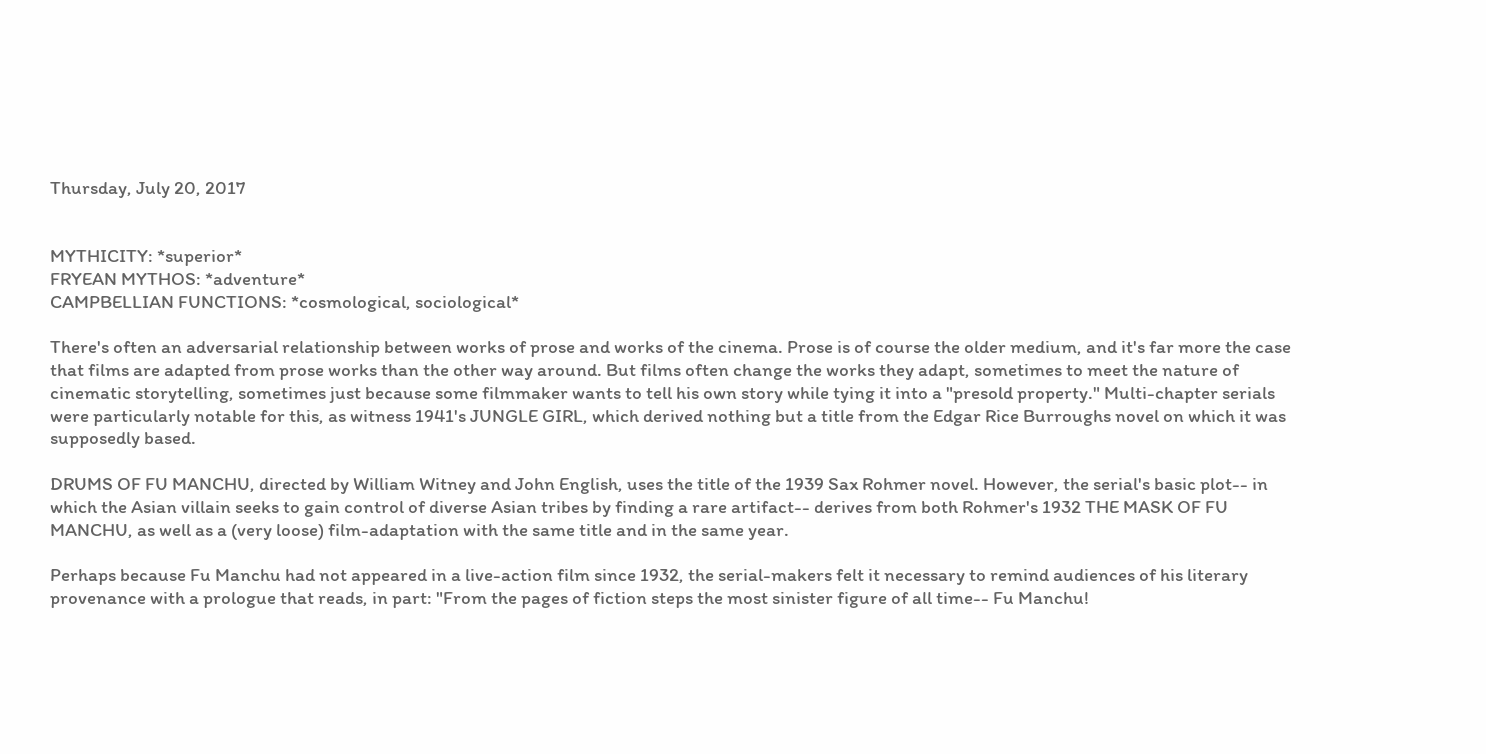Thursday, July 20, 2017


MYTHICITY: *superior*
FRYEAN MYTHOS: *adventure*
CAMPBELLIAN FUNCTIONS: *cosmological, sociological*

There's often an adversarial relationship between works of prose and works of the cinema. Prose is of course the older medium, and it's far more the case that films are adapted from prose works than the other way around. But films often change the works they adapt, sometimes to meet the nature of cinematic storytelling, sometimes just because some filmmaker wants to tell his own story while tying it into a "presold property." Multi-chapter serials were particularly notable for this, as witness 1941's JUNGLE GIRL, which derived nothing but a title from the Edgar Rice Burroughs novel on which it was supposedly based.

DRUMS OF FU MANCHU, directed by William Witney and John English, uses the title of the 1939 Sax Rohmer novel. However, the serial's basic plot-- in which the Asian villain seeks to gain control of diverse Asian tribes by finding a rare artifact-- derives from both Rohmer's 1932 THE MASK OF FU MANCHU, as well as a (very loose) film-adaptation with the same title and in the same year.

Perhaps because Fu Manchu had not appeared in a live-action film since 1932, the serial-makers felt it necessary to remind audiences of his literary provenance with a prologue that reads, in part: "From the pages of fiction steps the most sinister figure of all time-- Fu Manchu!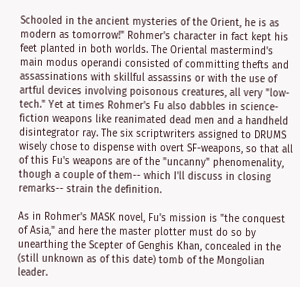Schooled in the ancient mysteries of the Orient, he is as modern as tomorrow!" Rohmer's character in fact kept his feet planted in both worlds. The Oriental mastermind's main modus operandi consisted of committing thefts and assassinations with skillful assassins or with the use of artful devices involving poisonous creatures, all very "low-tech." Yet at times Rohmer's Fu also dabbles in science-fiction weapons like reanimated dead men and a handheld disintegrator ray. The six scriptwriters assigned to DRUMS wisely chose to dispense with overt SF-weapons, so that all of this Fu's weapons are of the "uncanny" phenomenality, though a couple of them-- which I'll discuss in closing remarks-- strain the definition.

As in Rohmer's MASK novel, Fu's mission is "the conquest of Asia," and here the master plotter must do so by unearthing the Scepter of Genghis Khan, concealed in the (still unknown as of this date) tomb of the Mongolian leader.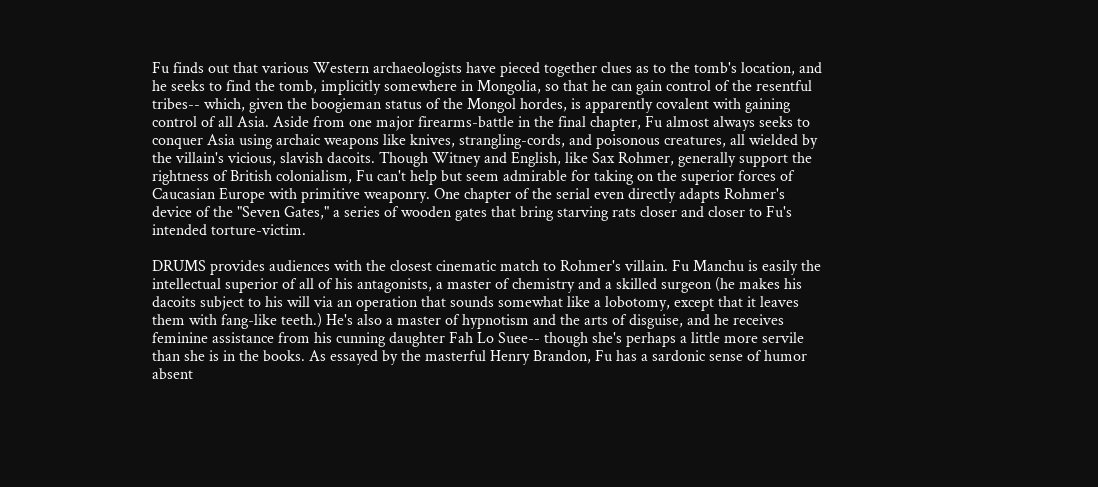Fu finds out that various Western archaeologists have pieced together clues as to the tomb's location, and he seeks to find the tomb, implicitly somewhere in Mongolia, so that he can gain control of the resentful tribes-- which, given the boogieman status of the Mongol hordes, is apparently covalent with gaining control of all Asia. Aside from one major firearms-battle in the final chapter, Fu almost always seeks to conquer Asia using archaic weapons like knives, strangling-cords, and poisonous creatures, all wielded by the villain's vicious, slavish dacoits. Though Witney and English, like Sax Rohmer, generally support the rightness of British colonialism, Fu can't help but seem admirable for taking on the superior forces of Caucasian Europe with primitive weaponry. One chapter of the serial even directly adapts Rohmer's device of the "Seven Gates," a series of wooden gates that bring starving rats closer and closer to Fu's intended torture-victim.

DRUMS provides audiences with the closest cinematic match to Rohmer's villain. Fu Manchu is easily the intellectual superior of all of his antagonists, a master of chemistry and a skilled surgeon (he makes his dacoits subject to his will via an operation that sounds somewhat like a lobotomy, except that it leaves them with fang-like teeth.) He's also a master of hypnotism and the arts of disguise, and he receives feminine assistance from his cunning daughter Fah Lo Suee-- though she's perhaps a little more servile than she is in the books. As essayed by the masterful Henry Brandon, Fu has a sardonic sense of humor absent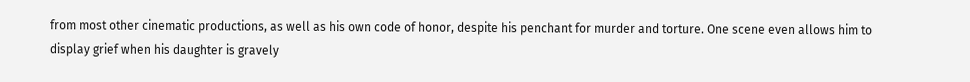from most other cinematic productions, as well as his own code of honor, despite his penchant for murder and torture. One scene even allows him to display grief when his daughter is gravely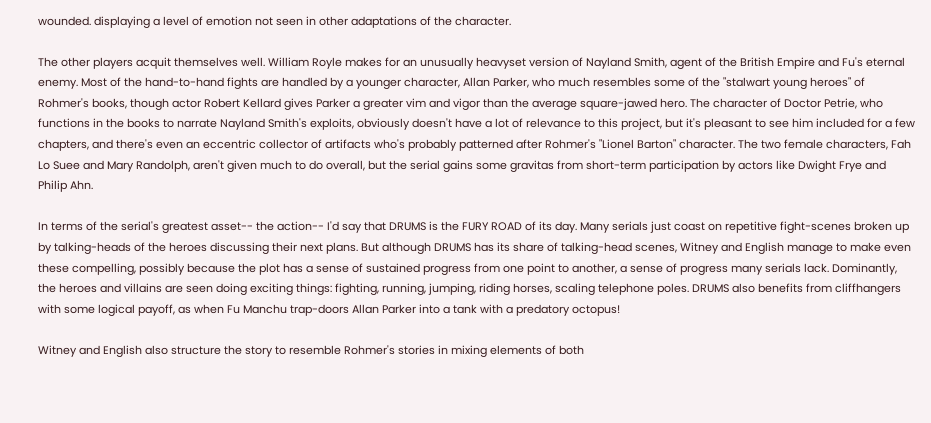wounded. displaying a level of emotion not seen in other adaptations of the character.

The other players acquit themselves well. William Royle makes for an unusually heavyset version of Nayland Smith, agent of the British Empire and Fu's eternal enemy. Most of the hand-to-hand fights are handled by a younger character, Allan Parker, who much resembles some of the "stalwart young heroes" of Rohmer's books, though actor Robert Kellard gives Parker a greater vim and vigor than the average square-jawed hero. The character of Doctor Petrie, who functions in the books to narrate Nayland Smith's exploits, obviously doesn't have a lot of relevance to this project, but it's pleasant to see him included for a few chapters, and there's even an eccentric collector of artifacts who's probably patterned after Rohmer's "Lionel Barton" character. The two female characters, Fah Lo Suee and Mary Randolph, aren't given much to do overall, but the serial gains some gravitas from short-term participation by actors like Dwight Frye and Philip Ahn.

In terms of the serial's greatest asset-- the action-- I'd say that DRUMS is the FURY ROAD of its day. Many serials just coast on repetitive fight-scenes broken up by talking-heads of the heroes discussing their next plans. But although DRUMS has its share of talking-head scenes, Witney and English manage to make even these compelling, possibly because the plot has a sense of sustained progress from one point to another, a sense of progress many serials lack. Dominantly, the heroes and villains are seen doing exciting things: fighting, running, jumping, riding horses, scaling telephone poles. DRUMS also benefits from cliffhangers with some logical payoff, as when Fu Manchu trap-doors Allan Parker into a tank with a predatory octopus!

Witney and English also structure the story to resemble Rohmer's stories in mixing elements of both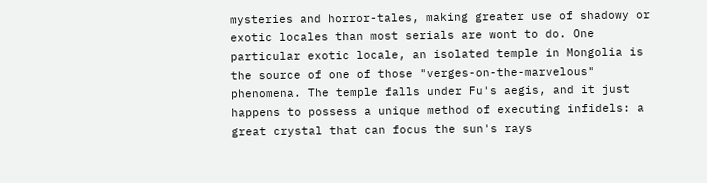mysteries and horror-tales, making greater use of shadowy or exotic locales than most serials are wont to do. One particular exotic locale, an isolated temple in Mongolia is the source of one of those "verges-on-the-marvelous" phenomena. The temple falls under Fu's aegis, and it just happens to possess a unique method of executing infidels: a great crystal that can focus the sun's rays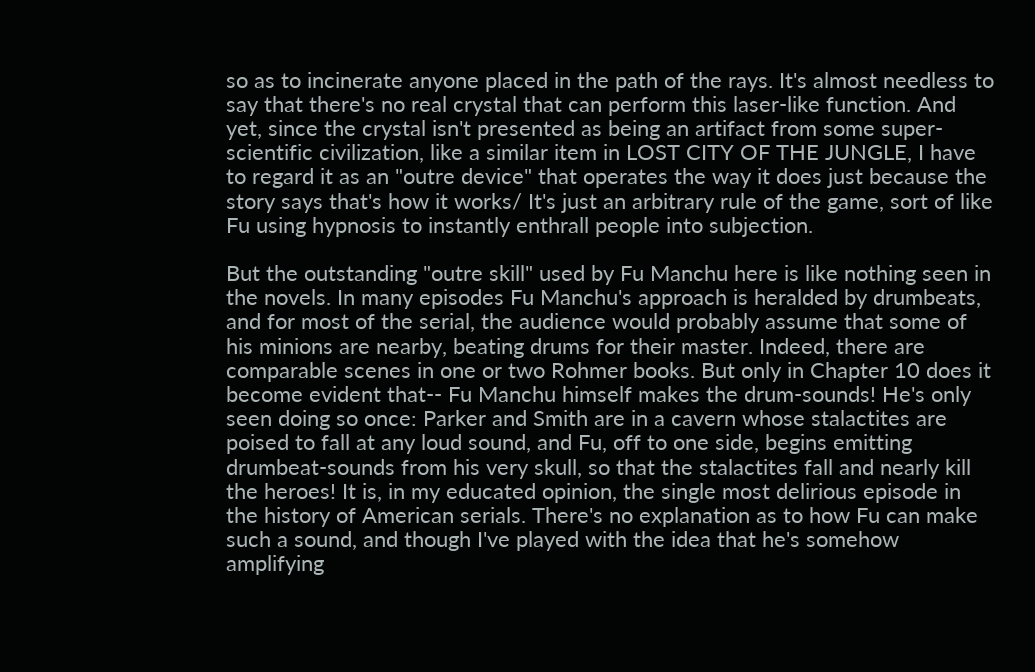so as to incinerate anyone placed in the path of the rays. It's almost needless to say that there's no real crystal that can perform this laser-like function. And yet, since the crystal isn't presented as being an artifact from some super-scientific civilization, like a similar item in LOST CITY OF THE JUNGLE, I have to regard it as an "outre device" that operates the way it does just because the story says that's how it works/ It's just an arbitrary rule of the game, sort of like Fu using hypnosis to instantly enthrall people into subjection.

But the outstanding "outre skill" used by Fu Manchu here is like nothing seen in the novels. In many episodes Fu Manchu's approach is heralded by drumbeats, and for most of the serial, the audience would probably assume that some of his minions are nearby, beating drums for their master. Indeed, there are comparable scenes in one or two Rohmer books. But only in Chapter 10 does it become evident that-- Fu Manchu himself makes the drum-sounds! He's only seen doing so once: Parker and Smith are in a cavern whose stalactites are poised to fall at any loud sound, and Fu, off to one side, begins emitting drumbeat-sounds from his very skull, so that the stalactites fall and nearly kill the heroes! It is, in my educated opinion, the single most delirious episode in the history of American serials. There's no explanation as to how Fu can make such a sound, and though I've played with the idea that he's somehow amplifying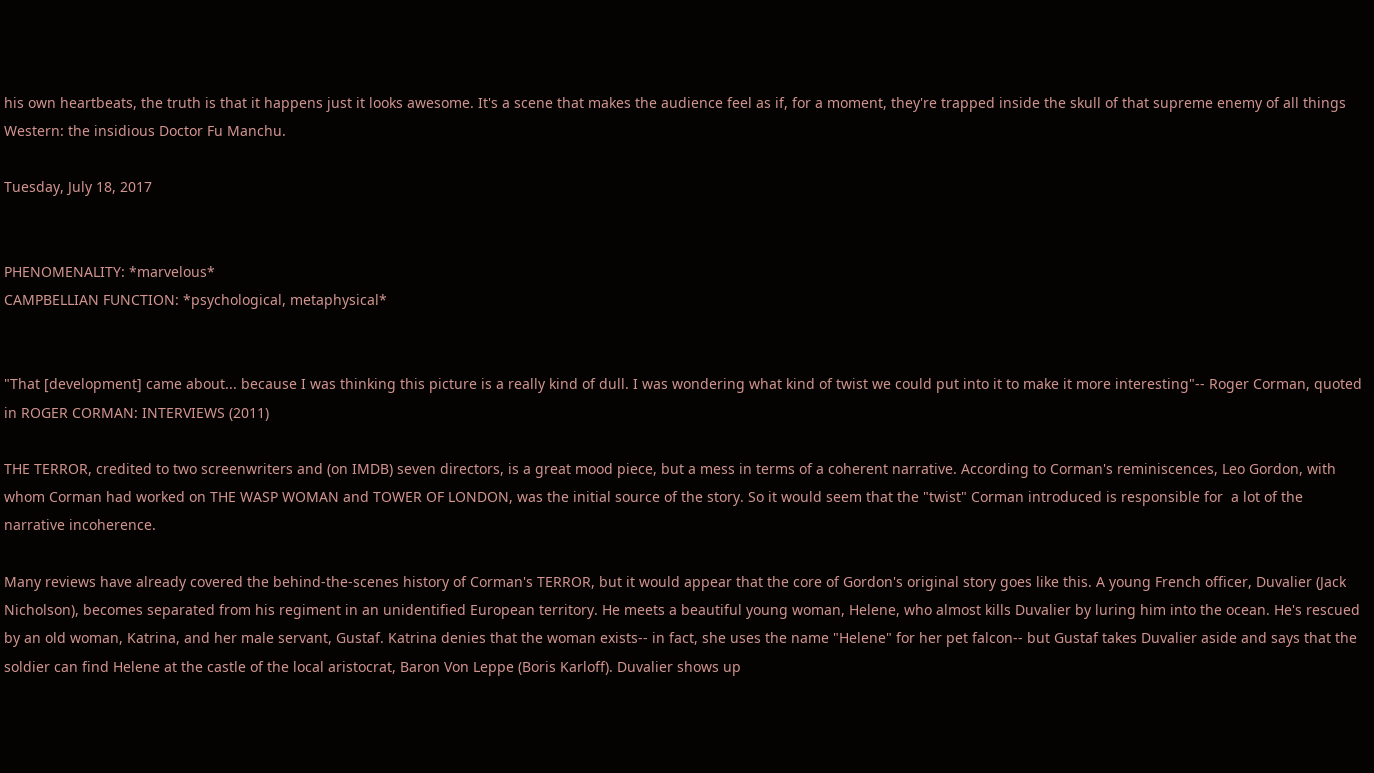his own heartbeats, the truth is that it happens just it looks awesome. It's a scene that makes the audience feel as if, for a moment, they're trapped inside the skull of that supreme enemy of all things Western: the insidious Doctor Fu Manchu.

Tuesday, July 18, 2017


PHENOMENALITY: *marvelous*
CAMPBELLIAN FUNCTION: *psychological, metaphysical*


"That [development] came about... because I was thinking this picture is a really kind of dull. I was wondering what kind of twist we could put into it to make it more interesting"-- Roger Corman, quoted in ROGER CORMAN: INTERVIEWS (2011)

THE TERROR, credited to two screenwriters and (on IMDB) seven directors, is a great mood piece, but a mess in terms of a coherent narrative. According to Corman's reminiscences, Leo Gordon, with whom Corman had worked on THE WASP WOMAN and TOWER OF LONDON, was the initial source of the story. So it would seem that the "twist" Corman introduced is responsible for  a lot of the narrative incoherence.

Many reviews have already covered the behind-the-scenes history of Corman's TERROR, but it would appear that the core of Gordon's original story goes like this. A young French officer, Duvalier (Jack Nicholson), becomes separated from his regiment in an unidentified European territory. He meets a beautiful young woman, Helene, who almost kills Duvalier by luring him into the ocean. He's rescued by an old woman, Katrina, and her male servant, Gustaf. Katrina denies that the woman exists-- in fact, she uses the name "Helene" for her pet falcon-- but Gustaf takes Duvalier aside and says that the soldier can find Helene at the castle of the local aristocrat, Baron Von Leppe (Boris Karloff). Duvalier shows up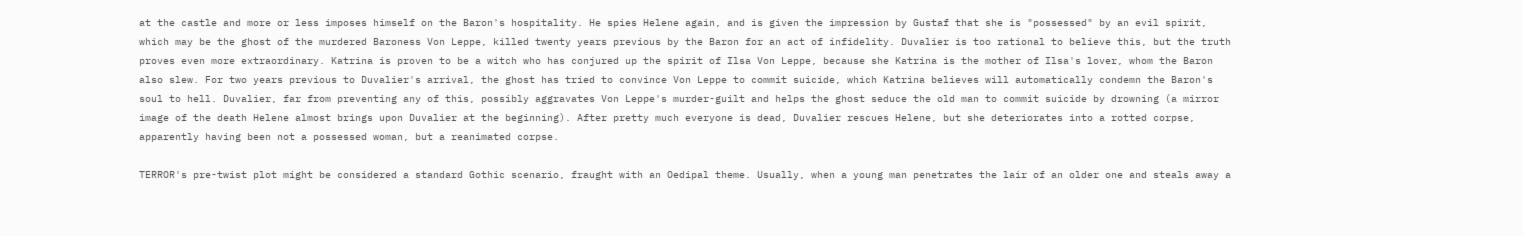at the castle and more or less imposes himself on the Baron's hospitality. He spies Helene again, and is given the impression by Gustaf that she is "possessed" by an evil spirit, which may be the ghost of the murdered Baroness Von Leppe, killed twenty years previous by the Baron for an act of infidelity. Duvalier is too rational to believe this, but the truth proves even more extraordinary. Katrina is proven to be a witch who has conjured up the spirit of Ilsa Von Leppe, because she Katrina is the mother of Ilsa's lover, whom the Baron also slew. For two years previous to Duvalier's arrival, the ghost has tried to convince Von Leppe to commit suicide, which Katrina believes will automatically condemn the Baron's soul to hell. Duvalier, far from preventing any of this, possibly aggravates Von Leppe's murder-guilt and helps the ghost seduce the old man to commit suicide by drowning (a mirror image of the death Helene almost brings upon Duvalier at the beginning). After pretty much everyone is dead, Duvalier rescues Helene, but she deteriorates into a rotted corpse, apparently having been not a possessed woman, but a reanimated corpse.

TERROR's pre-twist plot might be considered a standard Gothic scenario, fraught with an Oedipal theme. Usually, when a young man penetrates the lair of an older one and steals away a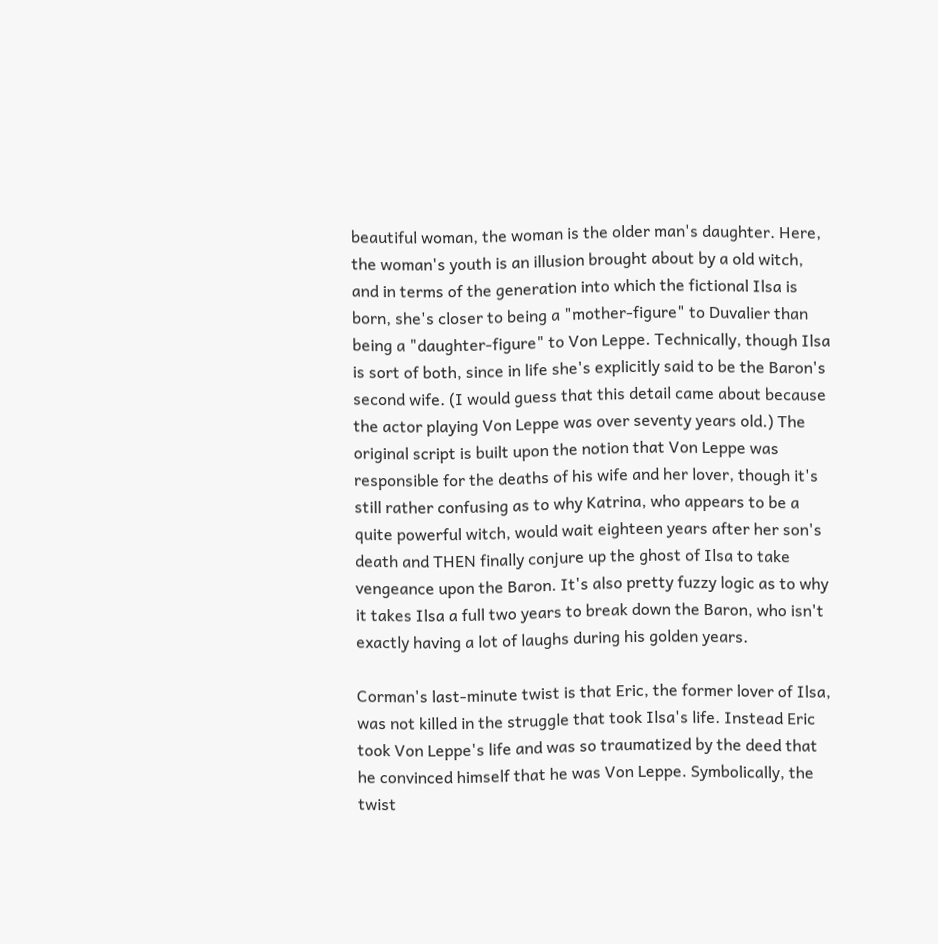beautiful woman, the woman is the older man's daughter. Here, the woman's youth is an illusion brought about by a old witch, and in terms of the generation into which the fictional Ilsa is born, she's closer to being a "mother-figure" to Duvalier than being a "daughter-figure" to Von Leppe. Technically, though Ilsa is sort of both, since in life she's explicitly said to be the Baron's second wife. (I would guess that this detail came about because the actor playing Von Leppe was over seventy years old.) The original script is built upon the notion that Von Leppe was responsible for the deaths of his wife and her lover, though it's still rather confusing as to why Katrina, who appears to be a quite powerful witch, would wait eighteen years after her son's death and THEN finally conjure up the ghost of Ilsa to take vengeance upon the Baron. It's also pretty fuzzy logic as to why it takes Ilsa a full two years to break down the Baron, who isn't exactly having a lot of laughs during his golden years.

Corman's last-minute twist is that Eric, the former lover of Ilsa, was not killed in the struggle that took Ilsa's life. Instead Eric took Von Leppe's life and was so traumatized by the deed that he convinced himself that he was Von Leppe. Symbolically, the twist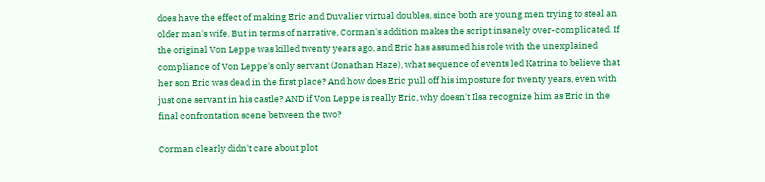does have the effect of making Eric and Duvalier virtual doubles, since both are young men trying to steal an older man's wife. But in terms of narrative, Corman's addition makes the script insanely over-complicated. If the original Von Leppe was killed twenty years ago, and Eric has assumed his role with the unexplained compliance of Von Leppe's only servant (Jonathan Haze), what sequence of events led Katrina to believe that her son Eric was dead in the first place? And how does Eric pull off his imposture for twenty years, even with just one servant in his castle? AND if Von Leppe is really Eric, why doesn't Ilsa recognize him as Eric in the final confrontation scene between the two?

Corman clearly didn't care about plot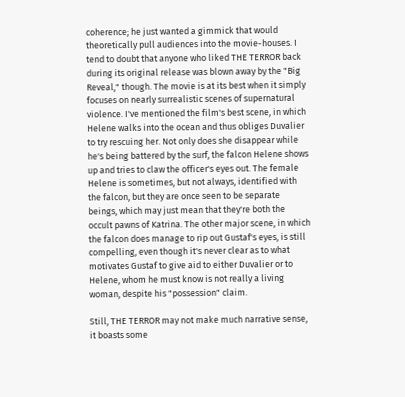coherence; he just wanted a gimmick that would theoretically pull audiences into the movie-houses. I tend to doubt that anyone who liked THE TERROR back during its original release was blown away by the "Big Reveal," though. The movie is at its best when it simply focuses on nearly surrealistic scenes of supernatural violence. I've mentioned the film's best scene, in which Helene walks into the ocean and thus obliges Duvalier to try rescuing her. Not only does she disappear while he's being battered by the surf, the falcon Helene shows up and tries to claw the officer's eyes out. The female Helene is sometimes, but not always, identified with the falcon, but they are once seen to be separate beings, which may just mean that they're both the occult pawns of Katrina. The other major scene, in which the falcon does manage to rip out Gustaf's eyes, is still compelling, even though it's never clear as to what motivates Gustaf to give aid to either Duvalier or to Helene, whom he must know is not really a living woman, despite his "possession" claim.

Still, THE TERROR may not make much narrative sense, it boasts some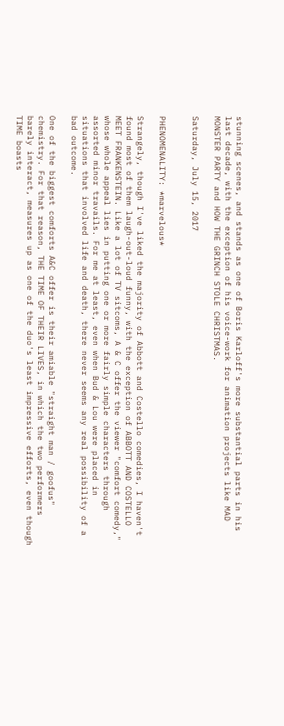stunning scenes, and stands as one of Boris Karloff's more substantial parts in his last decade, with the exception of his voice-work for animation projects like MAD MONSTER PARTY and HOW THE GRINCH STOLE CHRISTMAS.

Saturday, July 15, 2017


PHENOMENALITY: *marvelous*

Strangely, though I've liked the majority of Abbott and Costello comedies, I haven't found most of them laugh-out-loud funny, with the exception of ABBOTT AND COSTELLO MEET FRANKENSTEIN. Like a lot of TV sitcoms, A & C offer the viewer "comfort comedy," whose whole appeal lies in putting one or more fairly simple characters through assorted minor travails. For me at least, even when Bud & Lou were placed in situations that involved life and death, there never seems any real possibility of a bad outcome.

One of the biggest comforts A&C offer is their amiable "straight man / goofus" chemistry. For that reason, THE TIME OF THEIR LIVES, in which the two performers barely interact, measures up as one of the duo's least impressive efforts, even though TIME boasts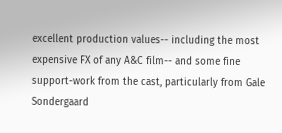excellent production values-- including the most expensive FX of any A&C film-- and some fine support-work from the cast, particularly from Gale Sondergaard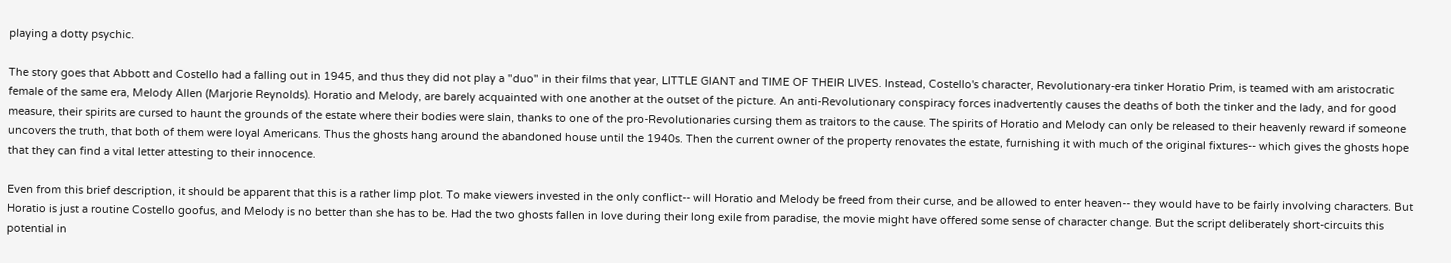playing a dotty psychic.

The story goes that Abbott and Costello had a falling out in 1945, and thus they did not play a "duo" in their films that year, LITTLE GIANT and TIME OF THEIR LIVES. Instead, Costello's character, Revolutionary-era tinker Horatio Prim, is teamed with am aristocratic female of the same era, Melody Allen (Marjorie Reynolds). Horatio and Melody, are barely acquainted with one another at the outset of the picture. An anti-Revolutionary conspiracy forces inadvertently causes the deaths of both the tinker and the lady, and for good measure, their spirits are cursed to haunt the grounds of the estate where their bodies were slain, thanks to one of the pro-Revolutionaries cursing them as traitors to the cause. The spirits of Horatio and Melody can only be released to their heavenly reward if someone uncovers the truth, that both of them were loyal Americans. Thus the ghosts hang around the abandoned house until the 1940s. Then the current owner of the property renovates the estate, furnishing it with much of the original fixtures-- which gives the ghosts hope that they can find a vital letter attesting to their innocence.

Even from this brief description, it should be apparent that this is a rather limp plot. To make viewers invested in the only conflict-- will Horatio and Melody be freed from their curse, and be allowed to enter heaven-- they would have to be fairly involving characters. But Horatio is just a routine Costello goofus, and Melody is no better than she has to be. Had the two ghosts fallen in love during their long exile from paradise, the movie might have offered some sense of character change. But the script deliberately short-circuits this potential in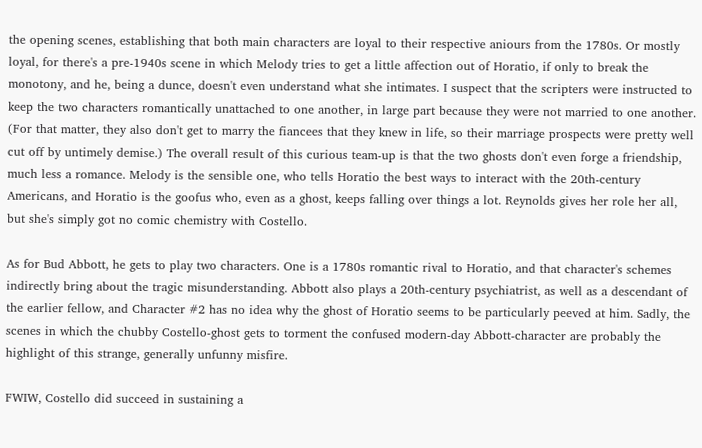the opening scenes, establishing that both main characters are loyal to their respective aniours from the 1780s. Or mostly loyal, for there's a pre-1940s scene in which Melody tries to get a little affection out of Horatio, if only to break the monotony, and he, being a dunce, doesn't even understand what she intimates. I suspect that the scripters were instructed to keep the two characters romantically unattached to one another, in large part because they were not married to one another. (For that matter, they also don't get to marry the fiancees that they knew in life, so their marriage prospects were pretty well cut off by untimely demise.) The overall result of this curious team-up is that the two ghosts don't even forge a friendship, much less a romance. Melody is the sensible one, who tells Horatio the best ways to interact with the 20th-century Americans, and Horatio is the goofus who, even as a ghost, keeps falling over things a lot. Reynolds gives her role her all, but she's simply got no comic chemistry with Costello.

As for Bud Abbott, he gets to play two characters. One is a 1780s romantic rival to Horatio, and that character's schemes indirectly bring about the tragic misunderstanding. Abbott also plays a 20th-century psychiatrist, as well as a descendant of the earlier fellow, and Character #2 has no idea why the ghost of Horatio seems to be particularly peeved at him. Sadly, the scenes in which the chubby Costello-ghost gets to torment the confused modern-day Abbott-character are probably the highlight of this strange, generally unfunny misfire.

FWIW, Costello did succeed in sustaining a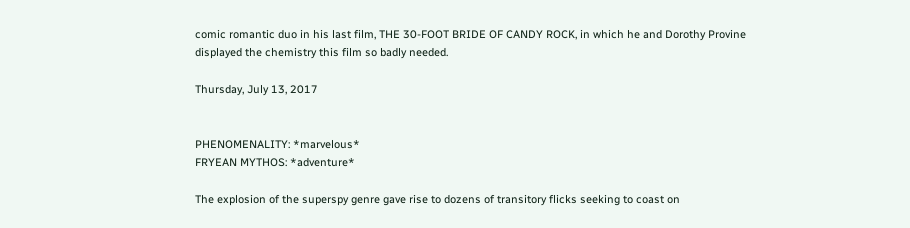comic romantic duo in his last film, THE 30-FOOT BRIDE OF CANDY ROCK, in which he and Dorothy Provine displayed the chemistry this film so badly needed.

Thursday, July 13, 2017


PHENOMENALITY: *marvelous*
FRYEAN MYTHOS: *adventure*

The explosion of the superspy genre gave rise to dozens of transitory flicks seeking to coast on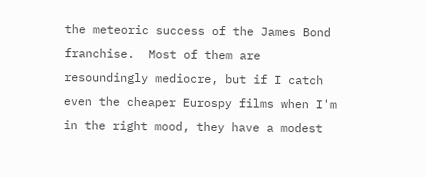the meteoric success of the James Bond franchise.  Most of them are resoundingly mediocre, but if I catch even the cheaper Eurospy films when I'm in the right mood, they have a modest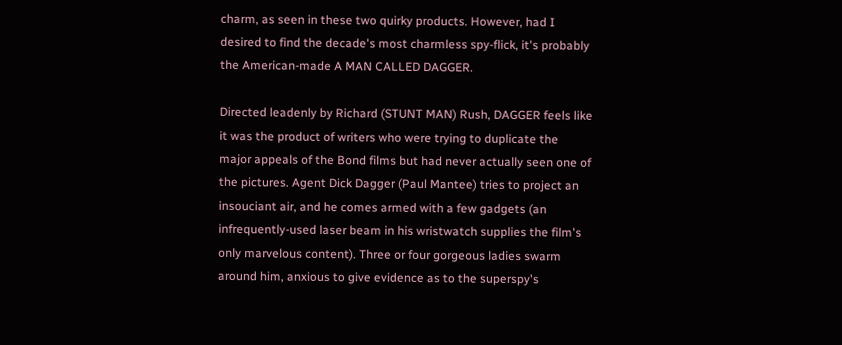charm, as seen in these two quirky products. However, had I desired to find the decade's most charmless spy-flick, it's probably the American-made A MAN CALLED DAGGER.

Directed leadenly by Richard (STUNT MAN) Rush, DAGGER feels like it was the product of writers who were trying to duplicate the major appeals of the Bond films but had never actually seen one of the pictures. Agent Dick Dagger (Paul Mantee) tries to project an insouciant air, and he comes armed with a few gadgets (an infrequently-used laser beam in his wristwatch supplies the film's only marvelous content). Three or four gorgeous ladies swarm around him, anxious to give evidence as to the superspy's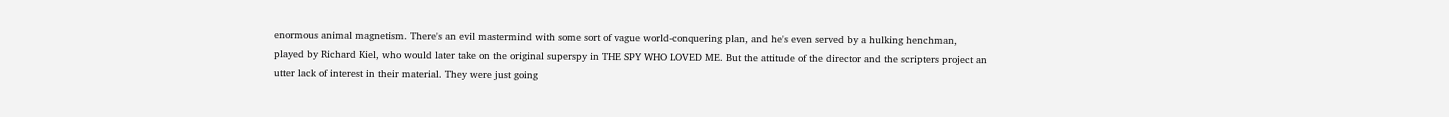enormous animal magnetism. There's an evil mastermind with some sort of vague world-conquering plan, and he's even served by a hulking henchman, played by Richard Kiel, who would later take on the original superspy in THE SPY WHO LOVED ME. But the attitude of the director and the scripters project an utter lack of interest in their material. They were just going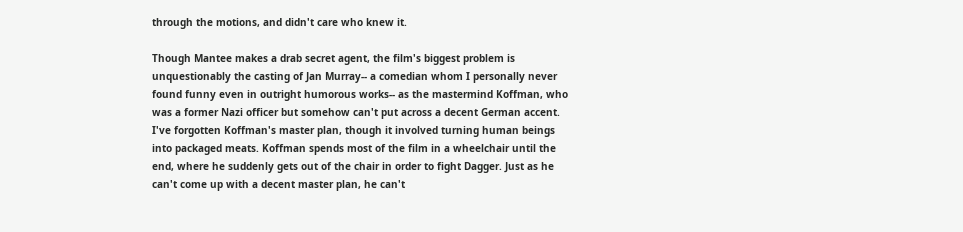through the motions, and didn't care who knew it.

Though Mantee makes a drab secret agent, the film's biggest problem is unquestionably the casting of Jan Murray-- a comedian whom I personally never found funny even in outright humorous works-- as the mastermind Koffman, who was a former Nazi officer but somehow can't put across a decent German accent. I've forgotten Koffman's master plan, though it involved turning human beings into packaged meats. Koffman spends most of the film in a wheelchair until the end, where he suddenly gets out of the chair in order to fight Dagger. Just as he can't come up with a decent master plan, he can't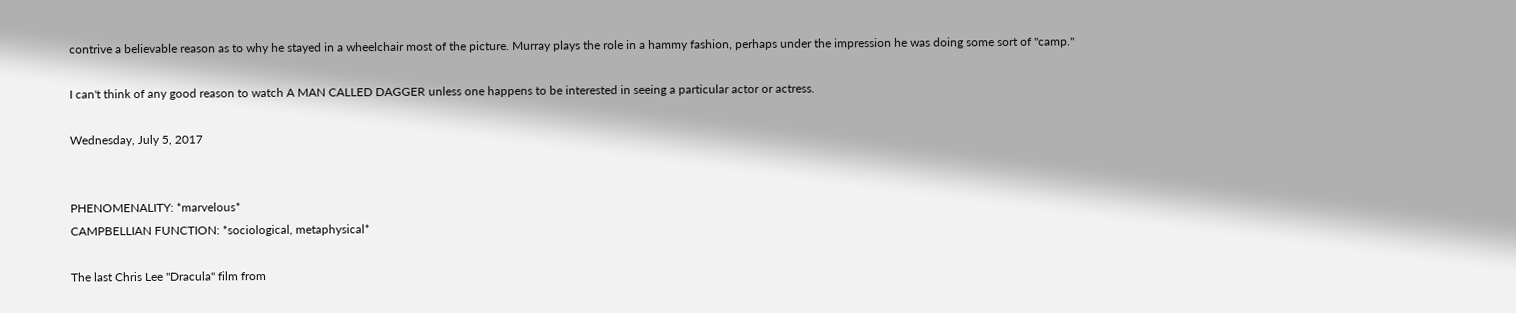contrive a believable reason as to why he stayed in a wheelchair most of the picture. Murray plays the role in a hammy fashion, perhaps under the impression he was doing some sort of "camp."

I can't think of any good reason to watch A MAN CALLED DAGGER unless one happens to be interested in seeing a particular actor or actress.

Wednesday, July 5, 2017


PHENOMENALITY: *marvelous*
CAMPBELLIAN FUNCTION: *sociological, metaphysical*

The last Chris Lee "Dracula" film from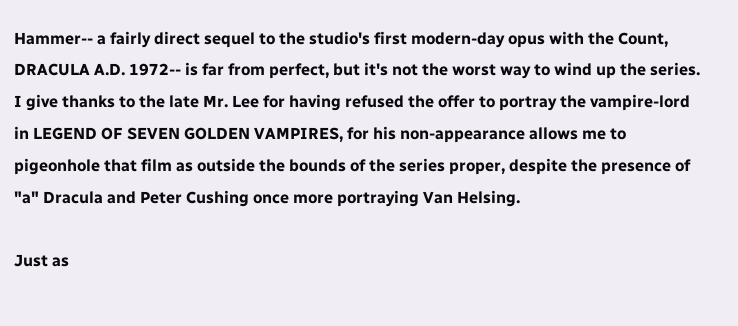Hammer-- a fairly direct sequel to the studio's first modern-day opus with the Count, DRACULA A.D. 1972-- is far from perfect, but it's not the worst way to wind up the series. I give thanks to the late Mr. Lee for having refused the offer to portray the vampire-lord in LEGEND OF SEVEN GOLDEN VAMPIRES, for his non-appearance allows me to pigeonhole that film as outside the bounds of the series proper, despite the presence of "a" Dracula and Peter Cushing once more portraying Van Helsing.

Just as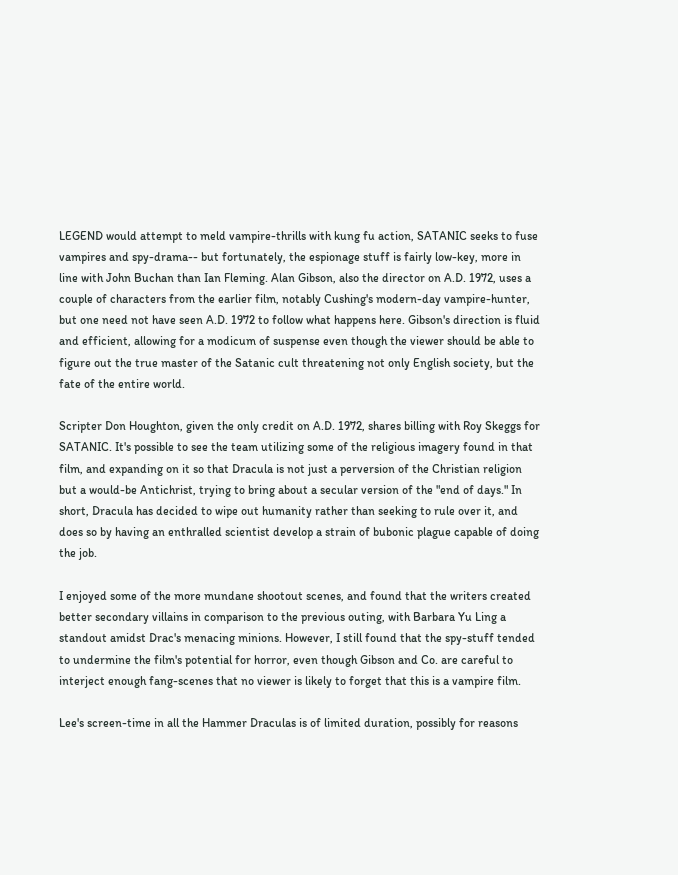LEGEND would attempt to meld vampire-thrills with kung fu action, SATANIC seeks to fuse vampires and spy-drama-- but fortunately, the espionage stuff is fairly low-key, more in line with John Buchan than Ian Fleming. Alan Gibson, also the director on A.D. 1972, uses a couple of characters from the earlier film, notably Cushing's modern-day vampire-hunter, but one need not have seen A.D. 1972 to follow what happens here. Gibson's direction is fluid and efficient, allowing for a modicum of suspense even though the viewer should be able to figure out the true master of the Satanic cult threatening not only English society, but the fate of the entire world.

Scripter Don Houghton, given the only credit on A.D. 1972, shares billing with Roy Skeggs for SATANIC. It's possible to see the team utilizing some of the religious imagery found in that film, and expanding on it so that Dracula is not just a perversion of the Christian religion but a would-be Antichrist, trying to bring about a secular version of the "end of days." In short, Dracula has decided to wipe out humanity rather than seeking to rule over it, and does so by having an enthralled scientist develop a strain of bubonic plague capable of doing the job.

I enjoyed some of the more mundane shootout scenes, and found that the writers created better secondary villains in comparison to the previous outing, with Barbara Yu Ling a standout amidst Drac's menacing minions. However, I still found that the spy-stuff tended to undermine the film's potential for horror, even though Gibson and Co. are careful to interject enough fang-scenes that no viewer is likely to forget that this is a vampire film.

Lee's screen-time in all the Hammer Draculas is of limited duration, possibly for reasons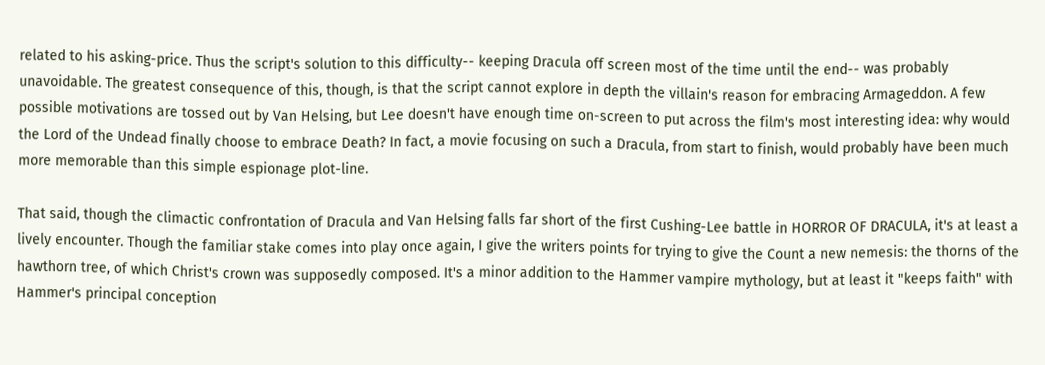related to his asking-price. Thus the script's solution to this difficulty-- keeping Dracula off screen most of the time until the end-- was probably unavoidable. The greatest consequence of this, though, is that the script cannot explore in depth the villain's reason for embracing Armageddon. A few possible motivations are tossed out by Van Helsing, but Lee doesn't have enough time on-screen to put across the film's most interesting idea: why would the Lord of the Undead finally choose to embrace Death? In fact, a movie focusing on such a Dracula, from start to finish, would probably have been much more memorable than this simple espionage plot-line.

That said, though the climactic confrontation of Dracula and Van Helsing falls far short of the first Cushing-Lee battle in HORROR OF DRACULA, it's at least a lively encounter. Though the familiar stake comes into play once again, I give the writers points for trying to give the Count a new nemesis: the thorns of the hawthorn tree, of which Christ's crown was supposedly composed. It's a minor addition to the Hammer vampire mythology, but at least it "keeps faith" with Hammer's principal conception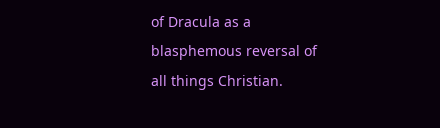of Dracula as a blasphemous reversal of all things Christian.